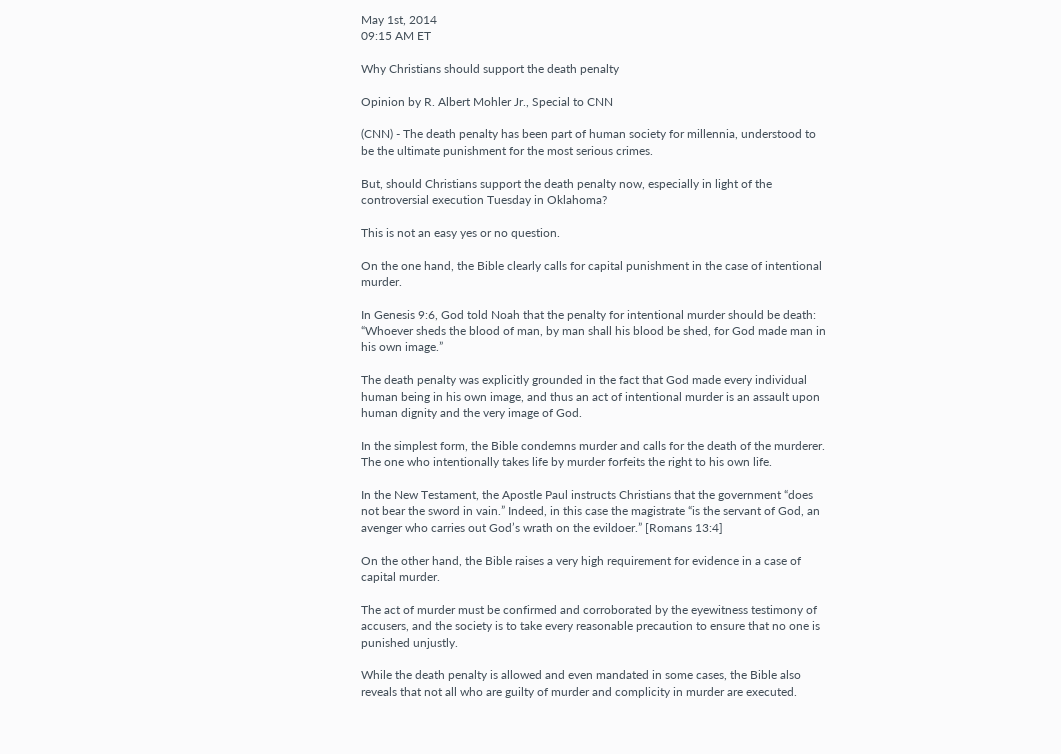May 1st, 2014
09:15 AM ET

Why Christians should support the death penalty

Opinion by R. Albert Mohler Jr., Special to CNN

(CNN) - The death penalty has been part of human society for millennia, understood to be the ultimate punishment for the most serious crimes.

But, should Christians support the death penalty now, especially in light of the controversial execution Tuesday in Oklahoma?

This is not an easy yes or no question.

On the one hand, the Bible clearly calls for capital punishment in the case of intentional murder.

In Genesis 9:6, God told Noah that the penalty for intentional murder should be death: “Whoever sheds the blood of man, by man shall his blood be shed, for God made man in his own image.”

The death penalty was explicitly grounded in the fact that God made every individual human being in his own image, and thus an act of intentional murder is an assault upon human dignity and the very image of God.

In the simplest form, the Bible condemns murder and calls for the death of the murderer. The one who intentionally takes life by murder forfeits the right to his own life.

In the New Testament, the Apostle Paul instructs Christians that the government “does not bear the sword in vain.” Indeed, in this case the magistrate “is the servant of God, an avenger who carries out God’s wrath on the evildoer.” [Romans 13:4]

On the other hand, the Bible raises a very high requirement for evidence in a case of capital murder.

The act of murder must be confirmed and corroborated by the eyewitness testimony of accusers, and the society is to take every reasonable precaution to ensure that no one is punished unjustly.

While the death penalty is allowed and even mandated in some cases, the Bible also reveals that not all who are guilty of murder and complicity in murder are executed.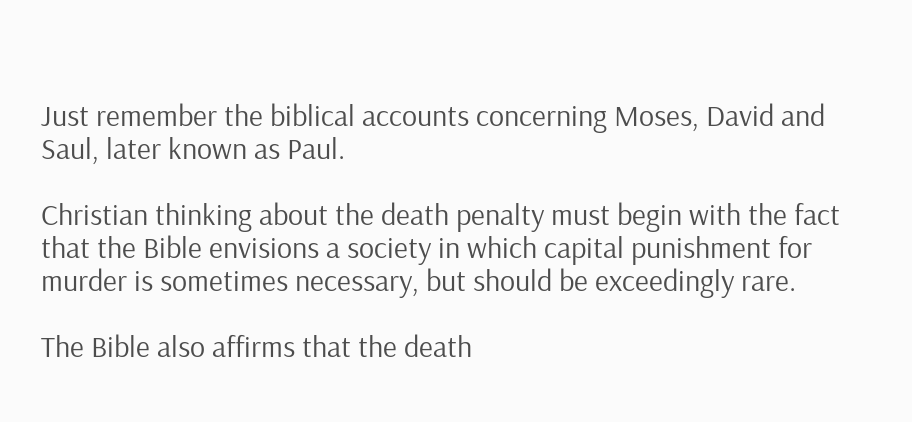Just remember the biblical accounts concerning Moses, David and Saul, later known as Paul.

Christian thinking about the death penalty must begin with the fact that the Bible envisions a society in which capital punishment for murder is sometimes necessary, but should be exceedingly rare.

The Bible also affirms that the death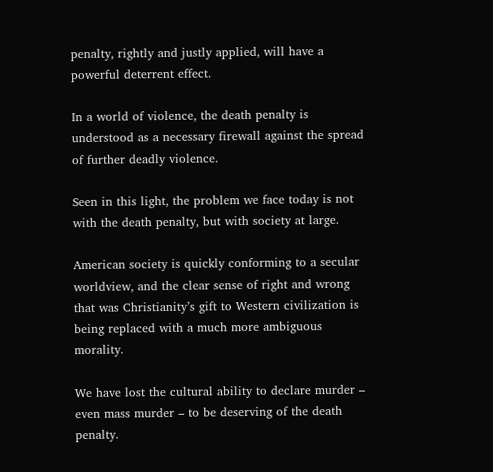penalty, rightly and justly applied, will have a powerful deterrent effect.

In a world of violence, the death penalty is understood as a necessary firewall against the spread of further deadly violence.

Seen in this light, the problem we face today is not with the death penalty, but with society at large.

American society is quickly conforming to a secular worldview, and the clear sense of right and wrong that was Christianity’s gift to Western civilization is being replaced with a much more ambiguous morality.

We have lost the cultural ability to declare murder – even mass murder – to be deserving of the death penalty.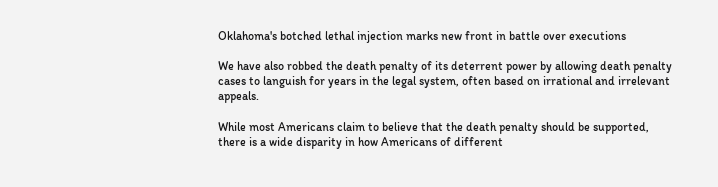Oklahoma's botched lethal injection marks new front in battle over executions

We have also robbed the death penalty of its deterrent power by allowing death penalty cases to languish for years in the legal system, often based on irrational and irrelevant appeals.

While most Americans claim to believe that the death penalty should be supported, there is a wide disparity in how Americans of different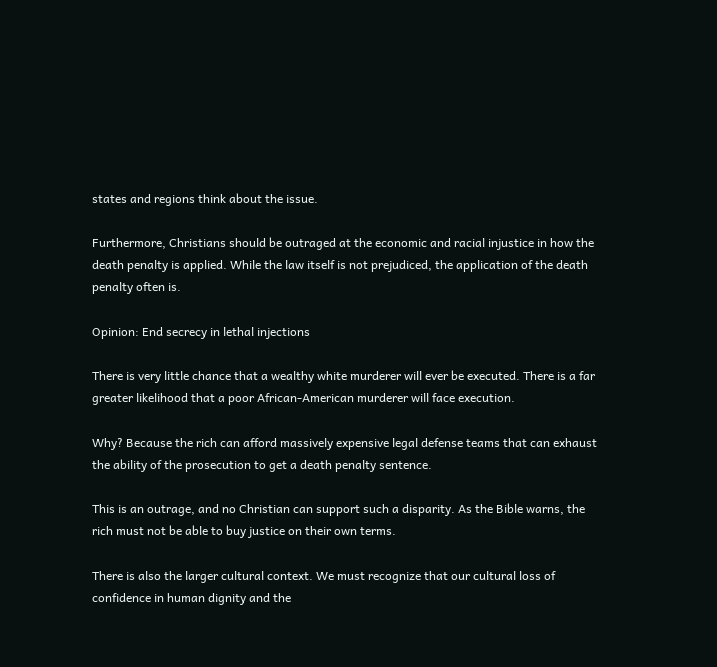states and regions think about the issue.

Furthermore, Christians should be outraged at the economic and racial injustice in how the death penalty is applied. While the law itself is not prejudiced, the application of the death penalty often is.

Opinion: End secrecy in lethal injections

There is very little chance that a wealthy white murderer will ever be executed. There is a far greater likelihood that a poor African-American murderer will face execution.

Why? Because the rich can afford massively expensive legal defense teams that can exhaust the ability of the prosecution to get a death penalty sentence.

This is an outrage, and no Christian can support such a disparity. As the Bible warns, the rich must not be able to buy justice on their own terms.

There is also the larger cultural context. We must recognize that our cultural loss of confidence in human dignity and the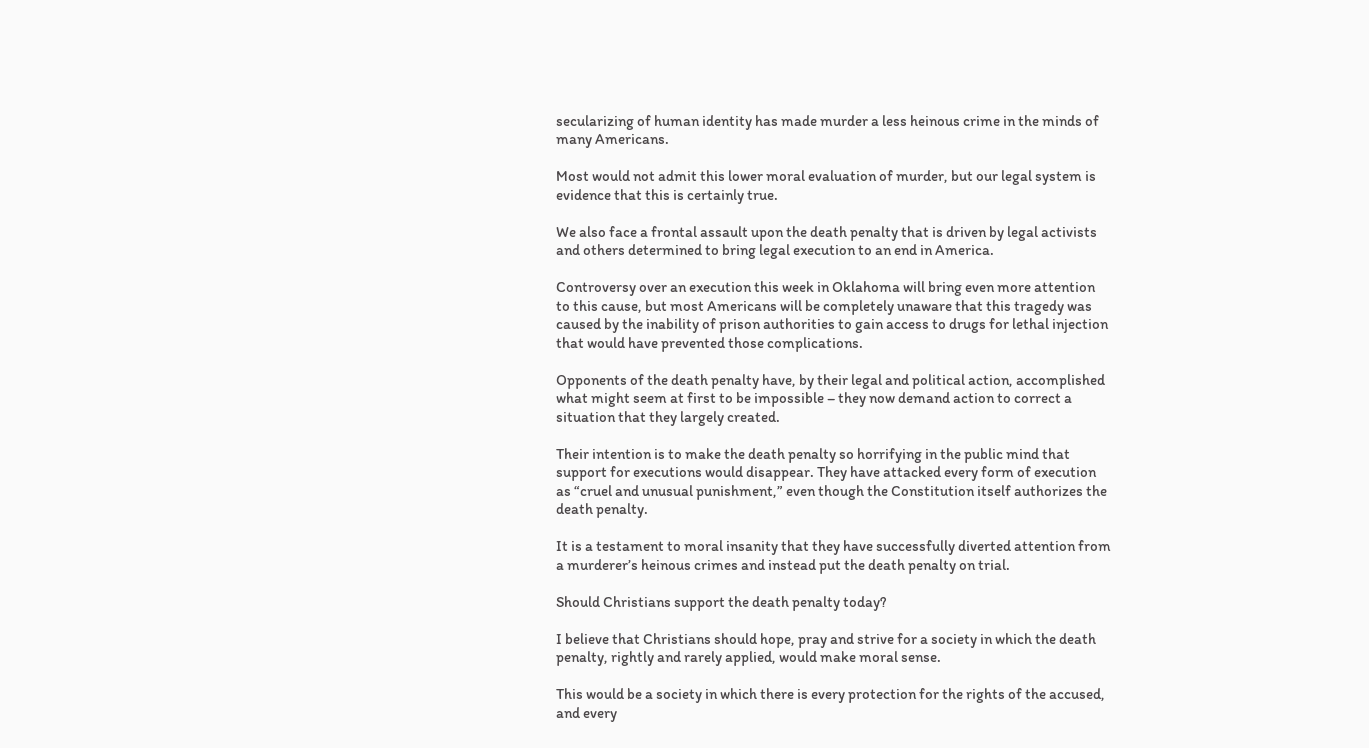secularizing of human identity has made murder a less heinous crime in the minds of many Americans.

Most would not admit this lower moral evaluation of murder, but our legal system is evidence that this is certainly true.

We also face a frontal assault upon the death penalty that is driven by legal activists and others determined to bring legal execution to an end in America.

Controversy over an execution this week in Oklahoma will bring even more attention to this cause, but most Americans will be completely unaware that this tragedy was caused by the inability of prison authorities to gain access to drugs for lethal injection that would have prevented those complications.

Opponents of the death penalty have, by their legal and political action, accomplished what might seem at first to be impossible – they now demand action to correct a situation that they largely created.

Their intention is to make the death penalty so horrifying in the public mind that support for executions would disappear. They have attacked every form of execution as “cruel and unusual punishment,” even though the Constitution itself authorizes the death penalty.

It is a testament to moral insanity that they have successfully diverted attention from a murderer’s heinous crimes and instead put the death penalty on trial.

Should Christians support the death penalty today?

I believe that Christians should hope, pray and strive for a society in which the death penalty, rightly and rarely applied, would make moral sense.

This would be a society in which there is every protection for the rights of the accused, and every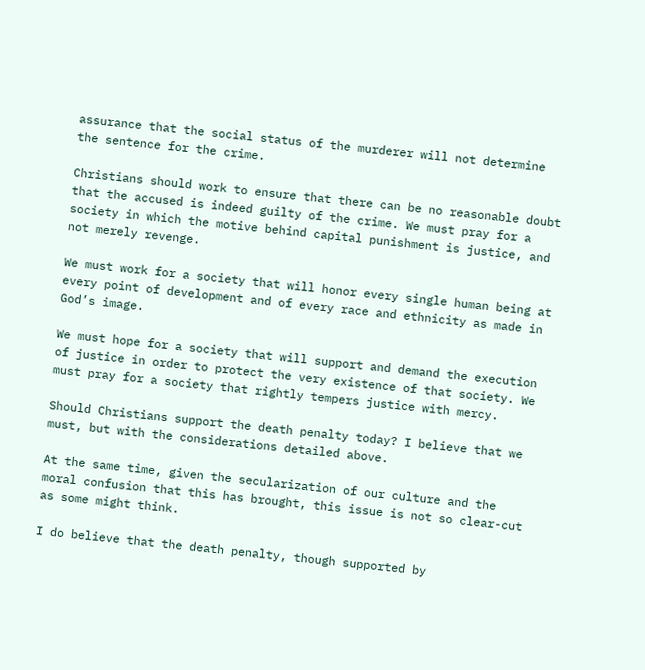assurance that the social status of the murderer will not determine the sentence for the crime.

Christians should work to ensure that there can be no reasonable doubt that the accused is indeed guilty of the crime. We must pray for a society in which the motive behind capital punishment is justice, and not merely revenge.

We must work for a society that will honor every single human being at every point of development and of every race and ethnicity as made in God’s image.

We must hope for a society that will support and demand the execution of justice in order to protect the very existence of that society. We must pray for a society that rightly tempers justice with mercy.

Should Christians support the death penalty today? I believe that we must, but with the considerations detailed above.

At the same time, given the secularization of our culture and the moral confusion that this has brought, this issue is not so clear-cut as some might think.

I do believe that the death penalty, though supported by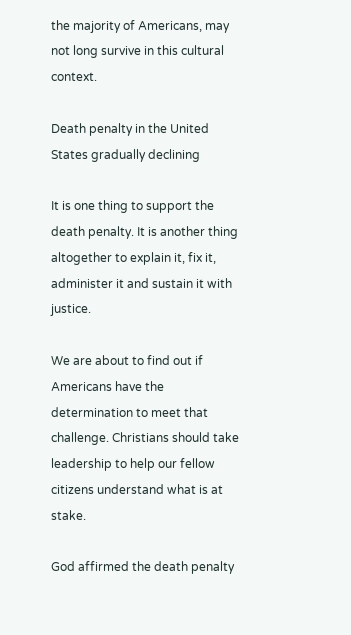the majority of Americans, may not long survive in this cultural context.

Death penalty in the United States gradually declining

It is one thing to support the death penalty. It is another thing altogether to explain it, fix it, administer it and sustain it with justice.

We are about to find out if Americans have the determination to meet that challenge. Christians should take leadership to help our fellow citizens understand what is at stake.

God affirmed the death penalty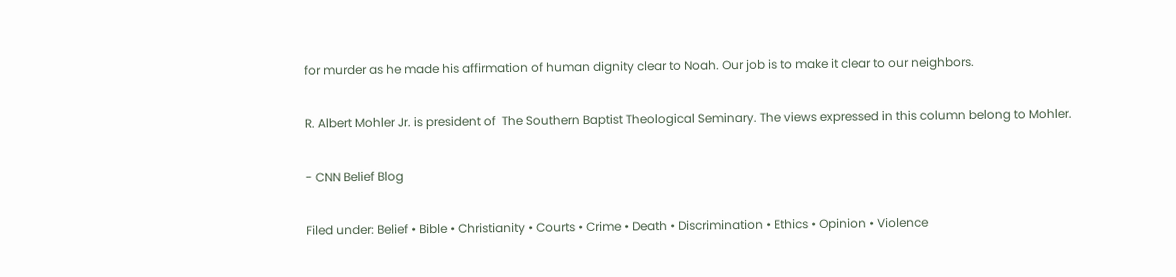for murder as he made his affirmation of human dignity clear to Noah. Our job is to make it clear to our neighbors.

R. Albert Mohler Jr. is president of  The Southern Baptist Theological Seminary. The views expressed in this column belong to Mohler.

- CNN Belief Blog

Filed under: Belief • Bible • Christianity • Courts • Crime • Death • Discrimination • Ethics • Opinion • Violence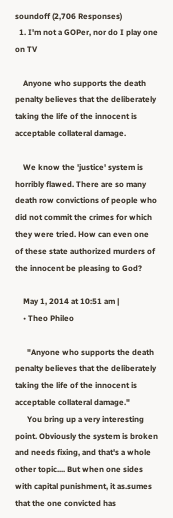soundoff (2,706 Responses)
  1. I'm not a GOPer, nor do I play one on TV

    Anyone who supports the death penalty believes that the deliberately taking the life of the innocent is acceptable collateral damage.

    We know the 'justice' system is horribly flawed. There are so many death row convictions of people who did not commit the crimes for which they were tried. How can even one of these state authorized murders of the innocent be pleasing to God?

    May 1, 2014 at 10:51 am |
    • Theo Phileo

      "Anyone who supports the death penalty believes that the deliberately taking the life of the innocent is acceptable collateral damage."
      You bring up a very interesting point. Obviously the system is broken and needs fixing, and that's a whole other topic.... But when one sides with capital punishment, it as.sumes that the one convicted has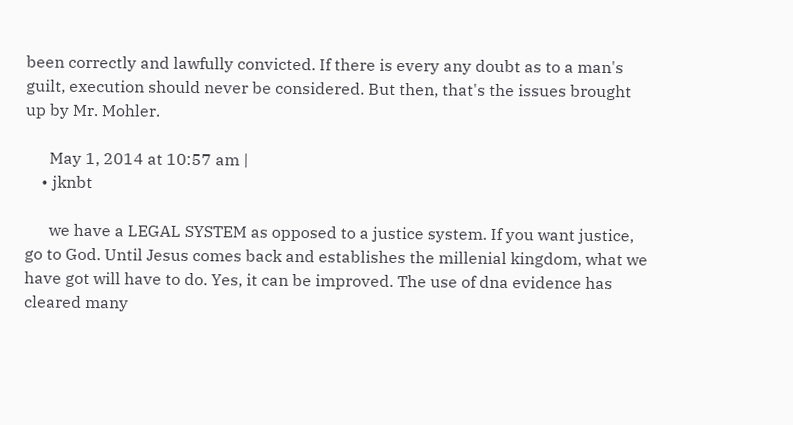been correctly and lawfully convicted. If there is every any doubt as to a man's guilt, execution should never be considered. But then, that's the issues brought up by Mr. Mohler.

      May 1, 2014 at 10:57 am |
    • jknbt

      we have a LEGAL SYSTEM as opposed to a justice system. If you want justice, go to God. Until Jesus comes back and establishes the millenial kingdom, what we have got will have to do. Yes, it can be improved. The use of dna evidence has cleared many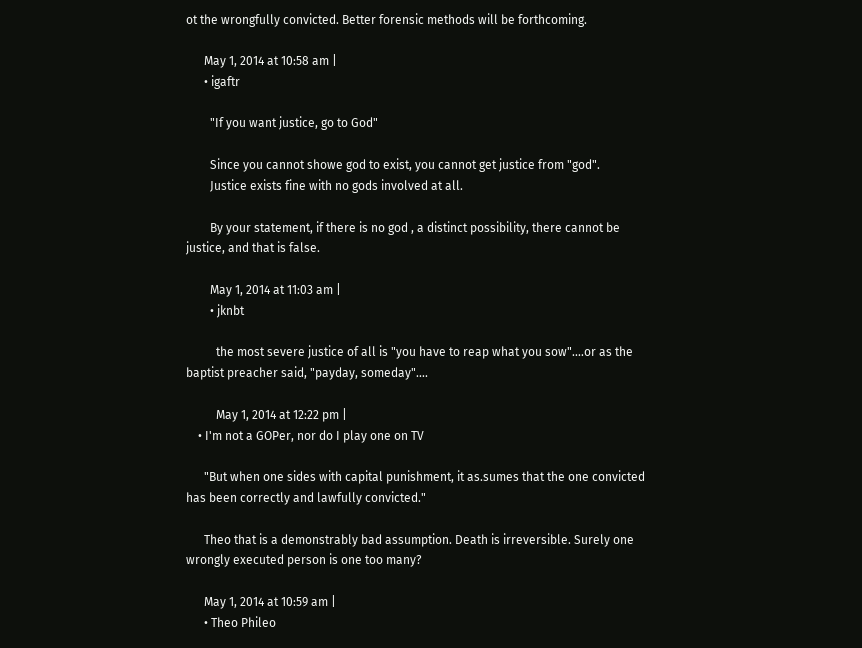ot the wrongfully convicted. Better forensic methods will be forthcoming.

      May 1, 2014 at 10:58 am |
      • igaftr

        "If you want justice, go to God"

        Since you cannot showe god to exist, you cannot get justice from "god".
        Justice exists fine with no gods involved at all.

        By your statement, if there is no god , a distinct possibility, there cannot be justice, and that is false.

        May 1, 2014 at 11:03 am |
        • jknbt

          the most severe justice of all is "you have to reap what you sow"....or as the baptist preacher said, "payday, someday"....

          May 1, 2014 at 12:22 pm |
    • I'm not a GOPer, nor do I play one on TV

      "But when one sides with capital punishment, it as.sumes that the one convicted has been correctly and lawfully convicted."

      Theo that is a demonstrably bad assumption. Death is irreversible. Surely one wrongly executed person is one too many?

      May 1, 2014 at 10:59 am |
      • Theo Phileo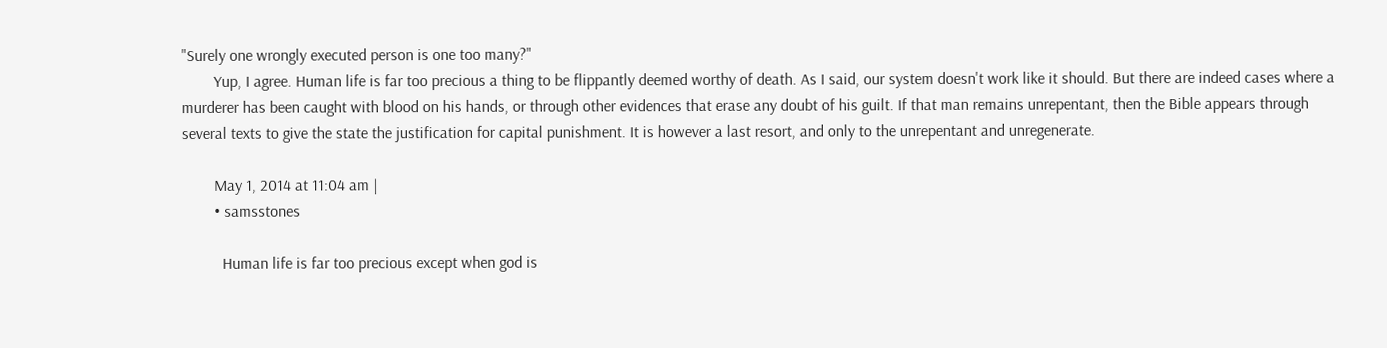"Surely one wrongly executed person is one too many?"
        Yup, I agree. Human life is far too precious a thing to be flippantly deemed worthy of death. As I said, our system doesn't work like it should. But there are indeed cases where a murderer has been caught with blood on his hands, or through other evidences that erase any doubt of his guilt. If that man remains unrepentant, then the Bible appears through several texts to give the state the justification for capital punishment. It is however a last resort, and only to the unrepentant and unregenerate.

        May 1, 2014 at 11:04 am |
        • samsstones

          Human life is far too precious except when god is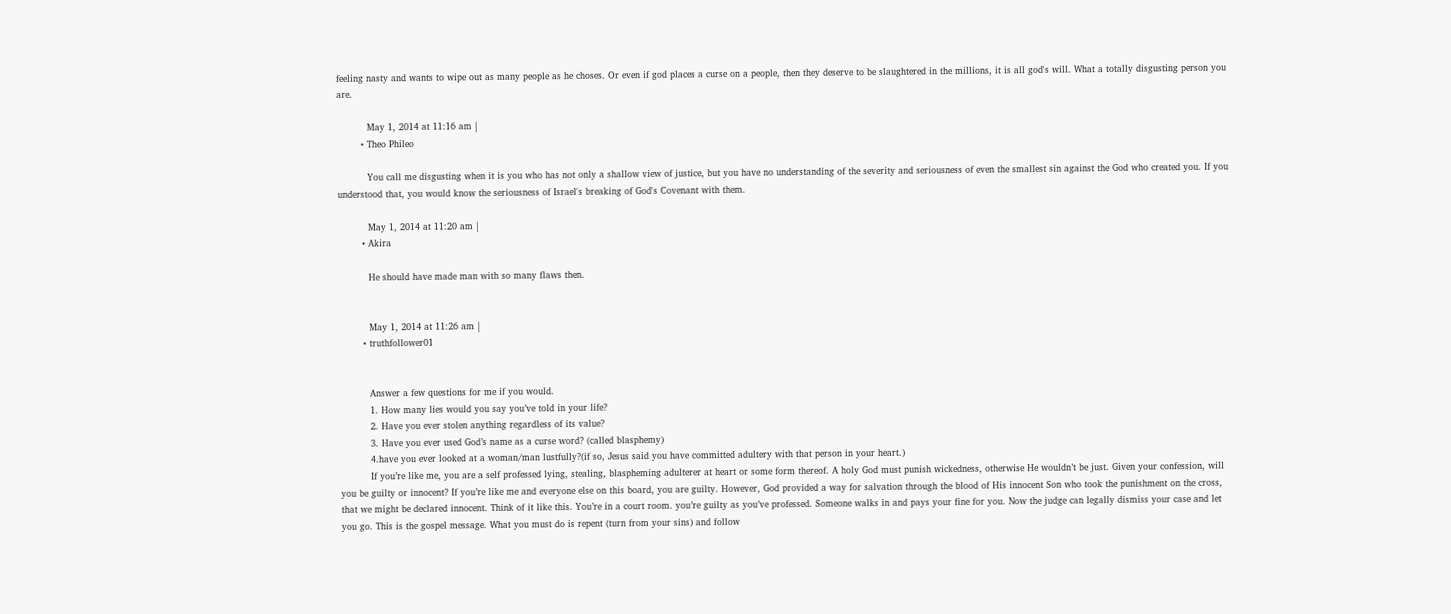feeling nasty and wants to wipe out as many people as he choses. Or even if god places a curse on a people, then they deserve to be slaughtered in the millions, it is all god's will. What a totally disgusting person you are.

          May 1, 2014 at 11:16 am |
        • Theo Phileo

          You call me disgusting when it is you who has not only a shallow view of justice, but you have no understanding of the severity and seriousness of even the smallest sin against the God who created you. If you understood that, you would know the seriousness of Israel's breaking of God's Covenant with them.

          May 1, 2014 at 11:20 am |
        • Akira

          He should have made man with so many flaws then.


          May 1, 2014 at 11:26 am |
        • truthfollower01


          Answer a few questions for me if you would.
          1. How many lies would you say you’ve told in your life?
          2. Have you ever stolen anything regardless of its value?
          3. Have you ever used God’s name as a curse word? (called blasphemy)
          4.have you ever looked at a woman/man lustfully?(if so, Jesus said you have committed adultery with that person in your heart.)
          If you’re like me, you are a self professed lying, stealing, blaspheming adulterer at heart or some form thereof. A holy God must punish wickedness, otherwise He wouldn’t be just. Given your confession, will you be guilty or innocent? If you’re like me and everyone else on this board, you are guilty. However, God provided a way for salvation through the blood of His innocent Son who took the punishment on the cross, that we might be declared innocent. Think of it like this. You’re in a court room. you’re guilty as you’ve professed. Someone walks in and pays your fine for you. Now the judge can legally dismiss your case and let you go. This is the gospel message. What you must do is repent (turn from your sins) and follow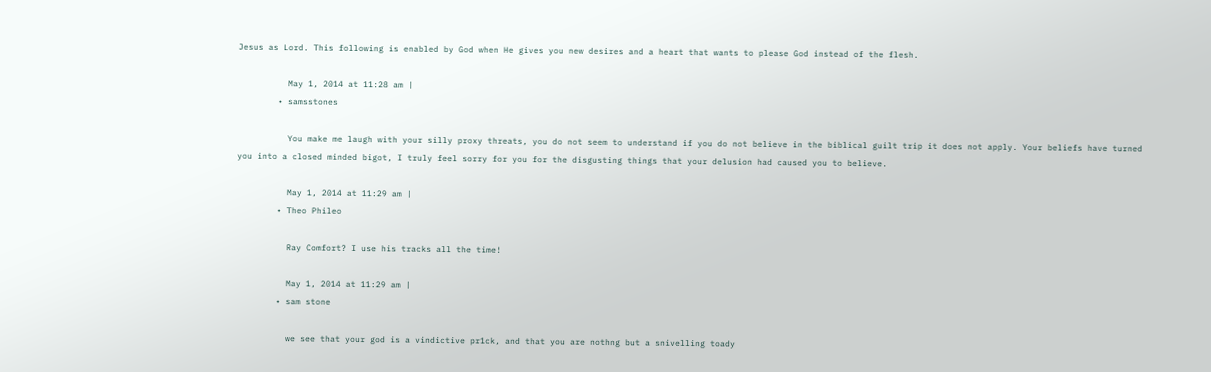Jesus as Lord. This following is enabled by God when He gives you new desires and a heart that wants to please God instead of the flesh.

          May 1, 2014 at 11:28 am |
        • samsstones

          You make me laugh with your silly proxy threats, you do not seem to understand if you do not believe in the biblical guilt trip it does not apply. Your beliefs have turned you into a closed minded bigot, I truly feel sorry for you for the disgusting things that your delusion had caused you to believe.

          May 1, 2014 at 11:29 am |
        • Theo Phileo

          Ray Comfort? I use his tracks all the time!

          May 1, 2014 at 11:29 am |
        • sam stone

          we see that your god is a vindictive pr1ck, and that you are nothng but a snivelling toady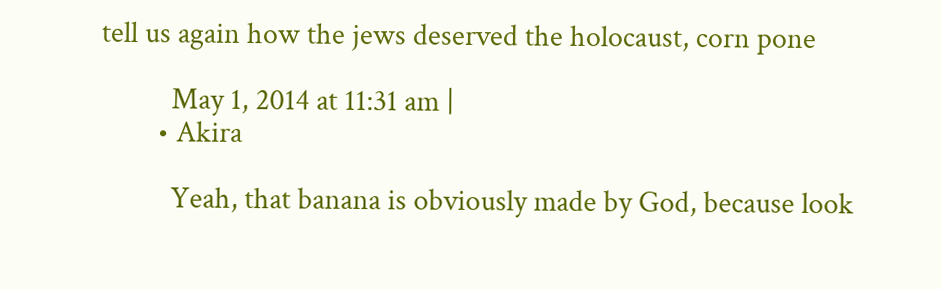tell us again how the jews deserved the holocaust, corn pone

          May 1, 2014 at 11:31 am |
        • Akira

          Yeah, that banana is obviously made by God, because look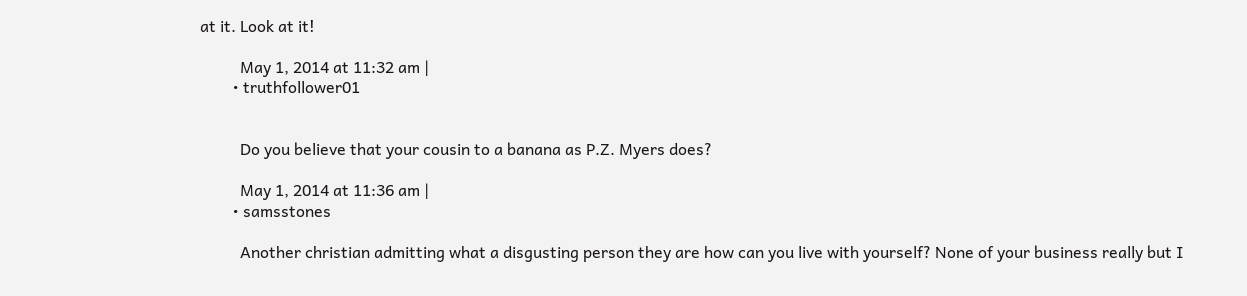at it. Look at it!

          May 1, 2014 at 11:32 am |
        • truthfollower01


          Do you believe that your cousin to a banana as P.Z. Myers does?

          May 1, 2014 at 11:36 am |
        • samsstones

          Another christian admitting what a disgusting person they are how can you live with yourself? None of your business really but I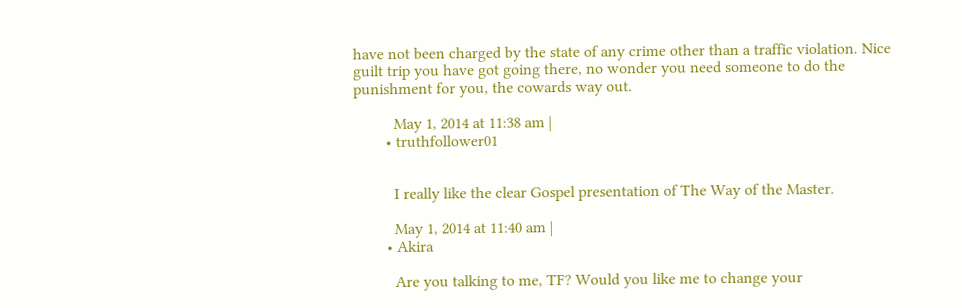have not been charged by the state of any crime other than a traffic violation. Nice guilt trip you have got going there, no wonder you need someone to do the punishment for you, the cowards way out.

          May 1, 2014 at 11:38 am |
        • truthfollower01


          I really like the clear Gospel presentation of The Way of the Master.

          May 1, 2014 at 11:40 am |
        • Akira

          Are you talking to me, TF? Would you like me to change your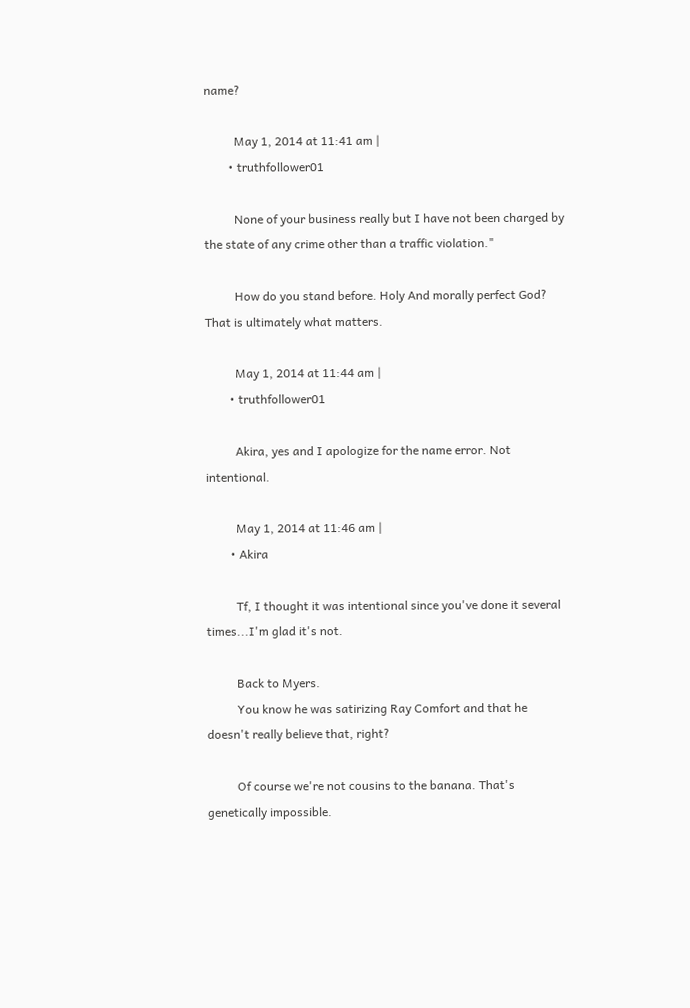name?

          May 1, 2014 at 11:41 am |
        • truthfollower01

          None of your business really but I have not been charged by the state of any crime other than a traffic violation."

          How do you stand before. Holy And morally perfect God? That is ultimately what matters.

          May 1, 2014 at 11:44 am |
        • truthfollower01

          Akira, yes and I apologize for the name error. Not intentional.

          May 1, 2014 at 11:46 am |
        • Akira

          Tf, I thought it was intentional since you've done it several times...I'm glad it's not.

          Back to Myers.
          You know he was satirizing Ray Comfort and that he doesn't really believe that, right?

          Of course we're not cousins to the banana. That's genetically impossible.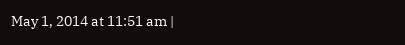May 1, 2014 at 11:51 am |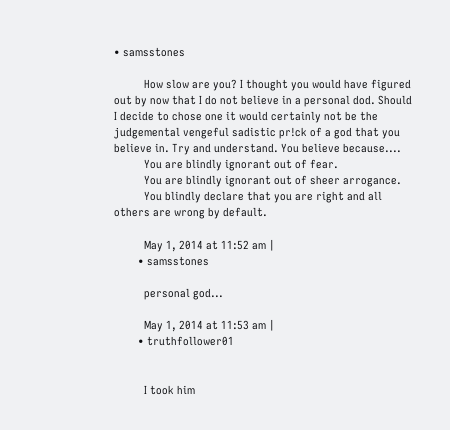• samsstones

          How slow are you? I thought you would have figured out by now that I do not believe in a personal dod. Should I decide to chose one it would certainly not be the judgemental vengeful sadistic pr!ck of a god that you believe in. Try and understand. You believe because....
          You are blindly ignorant out of fear.
          You are blindly ignorant out of sheer arrogance.
          You blindly declare that you are right and all others are wrong by default.

          May 1, 2014 at 11:52 am |
        • samsstones

          personal god...

          May 1, 2014 at 11:53 am |
        • truthfollower01


          I took him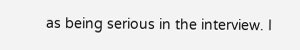as being serious in the interview. I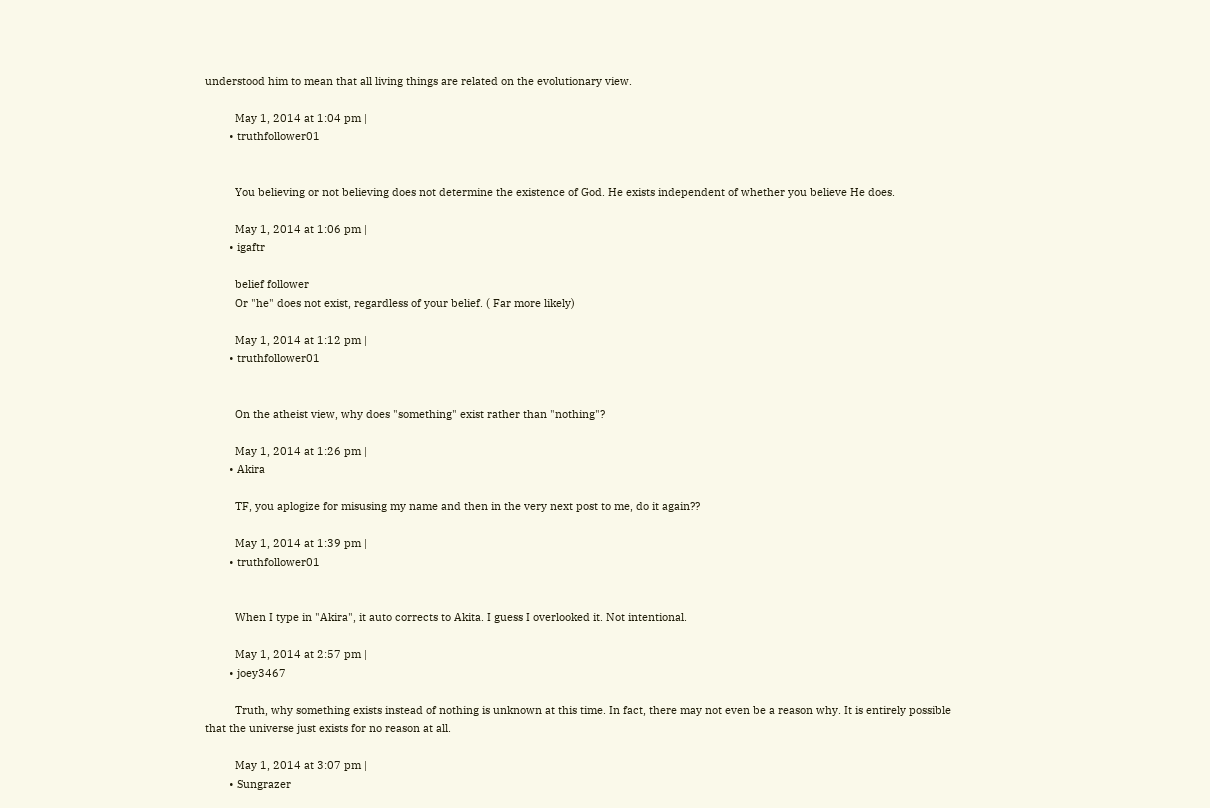understood him to mean that all living things are related on the evolutionary view.

          May 1, 2014 at 1:04 pm |
        • truthfollower01


          You believing or not believing does not determine the existence of God. He exists independent of whether you believe He does.

          May 1, 2014 at 1:06 pm |
        • igaftr

          belief follower
          Or "he" does not exist, regardless of your belief. ( Far more likely)

          May 1, 2014 at 1:12 pm |
        • truthfollower01


          On the atheist view, why does "something" exist rather than "nothing"?

          May 1, 2014 at 1:26 pm |
        • Akira

          TF, you aplogize for misusing my name and then in the very next post to me, do it again??

          May 1, 2014 at 1:39 pm |
        • truthfollower01


          When I type in "Akira", it auto corrects to Akita. I guess I overlooked it. Not intentional.

          May 1, 2014 at 2:57 pm |
        • joey3467

          Truth, why something exists instead of nothing is unknown at this time. In fact, there may not even be a reason why. It is entirely possible that the universe just exists for no reason at all.

          May 1, 2014 at 3:07 pm |
        • Sungrazer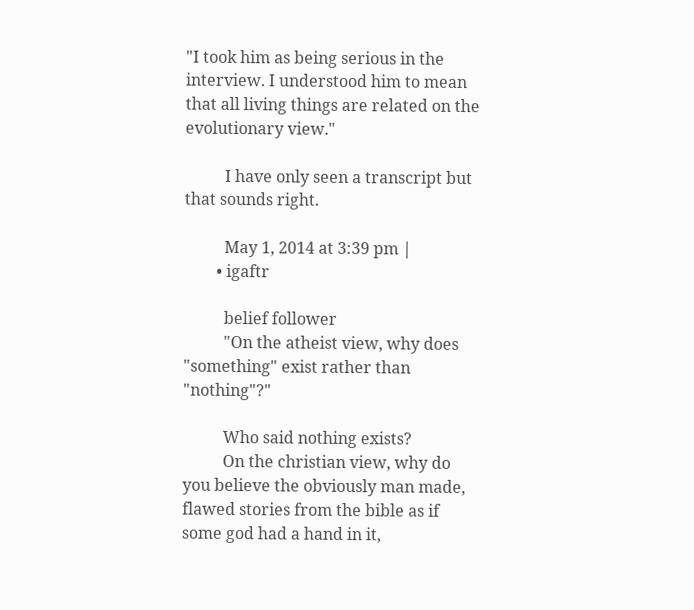"I took him as being serious in the interview. I understood him to mean that all living things are related on the evolutionary view."

          I have only seen a transcript but that sounds right.

          May 1, 2014 at 3:39 pm |
        • igaftr

          belief follower
          "On the atheist view, why does "something" exist rather than "nothing"?"

          Who said nothing exists?
          On the christian view, why do you believe the obviously man made, flawed stories from the bible as if some god had a hand in it,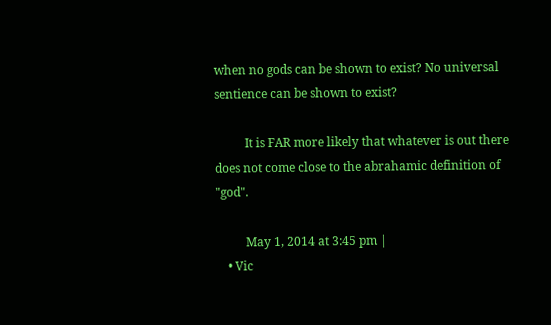when no gods can be shown to exist? No universal sentience can be shown to exist?

          It is FAR more likely that whatever is out there does not come close to the abrahamic definition of "god".

          May 1, 2014 at 3:45 pm |
    • Vic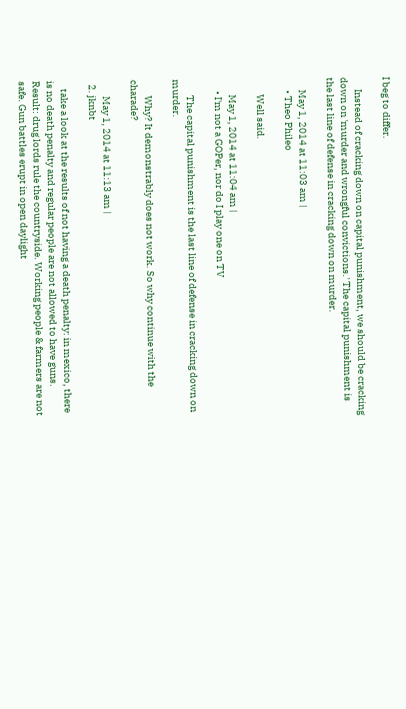I beg to differ.

      Instead of cracking down on capital punishment, we should be cracking down on 'murder and wrongful convictions.' The capital punishment is the last line of defense in cracking down on murder.

      May 1, 2014 at 11:03 am |
      • Theo Phileo

        Well said.

        May 1, 2014 at 11:04 am |
      • I'm not a GOPer, nor do I play one on TV

        The capital punishment is the last line of defense in cracking down on murder.

        Why? It demonstrably does not work. So why continue with the charade?

        May 1, 2014 at 11:13 am |
  2. jknbt

    take a look at the results of not having a death penalty: in mexico, there is no death penalty and regular people are not allowed to have guns. Result: drug lords rule the countryside. Working people & farmers are not safe. Gun battles erupt in open daylight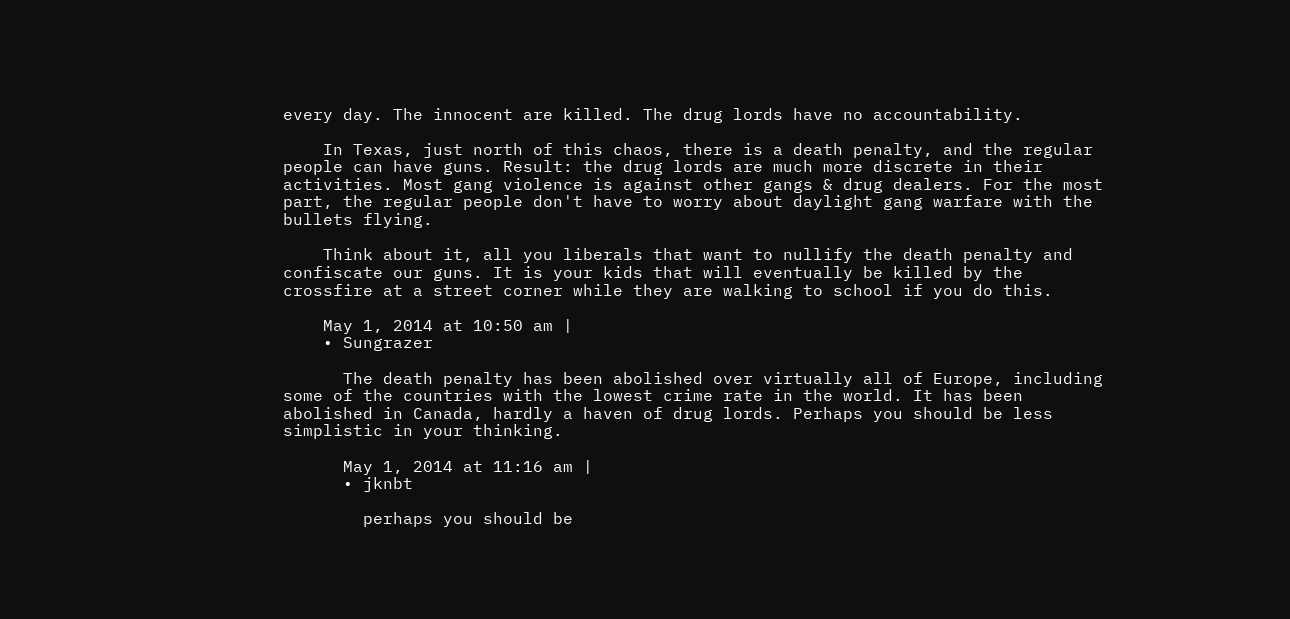every day. The innocent are killed. The drug lords have no accountability.

    In Texas, just north of this chaos, there is a death penalty, and the regular people can have guns. Result: the drug lords are much more discrete in their activities. Most gang violence is against other gangs & drug dealers. For the most part, the regular people don't have to worry about daylight gang warfare with the bullets flying.

    Think about it, all you liberals that want to nullify the death penalty and confiscate our guns. It is your kids that will eventually be killed by the crossfire at a street corner while they are walking to school if you do this.

    May 1, 2014 at 10:50 am |
    • Sungrazer

      The death penalty has been abolished over virtually all of Europe, including some of the countries with the lowest crime rate in the world. It has been abolished in Canada, hardly a haven of drug lords. Perhaps you should be less simplistic in your thinking.

      May 1, 2014 at 11:16 am |
      • jknbt

        perhaps you should be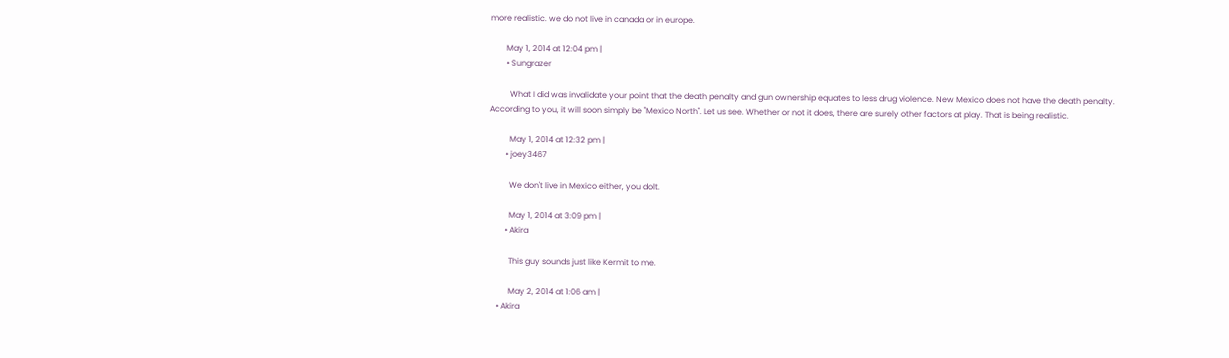more realistic. we do not live in canada or in europe.

        May 1, 2014 at 12:04 pm |
        • Sungrazer

          What I did was invalidate your point that the death penalty and gun ownership equates to less drug violence. New Mexico does not have the death penalty. According to you, it will soon simply be "Mexico North". Let us see. Whether or not it does, there are surely other factors at play. That is being realistic.

          May 1, 2014 at 12:32 pm |
        • joey3467

          We don't live in Mexico either, you dolt.

          May 1, 2014 at 3:09 pm |
        • Akira

          This guy sounds just like Kermit to me.

          May 2, 2014 at 1:06 am |
    • Akira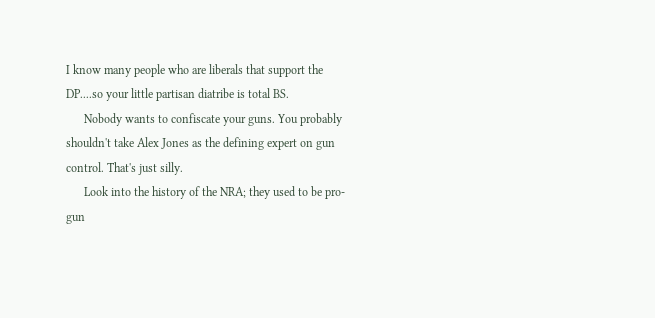I know many people who are liberals that support the DP....so your little partisan diatribe is total BS.
      Nobody wants to confiscate your guns. You probably shouldn't take Alex Jones as the defining expert on gun control. That's just silly.
      Look into the history of the NRA; they used to be pro-gun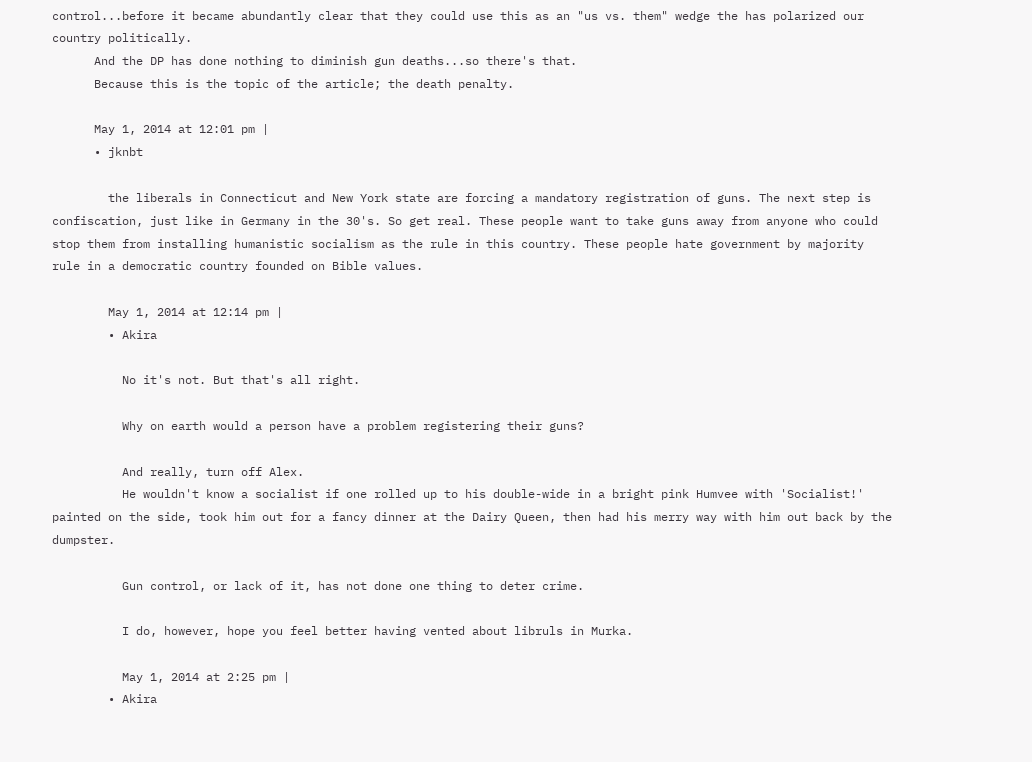control...before it became abundantly clear that they could use this as an "us vs. them" wedge the has polarized our country politically.
      And the DP has done nothing to diminish gun deaths...so there's that.
      Because this is the topic of the article; the death penalty.

      May 1, 2014 at 12:01 pm |
      • jknbt

        the liberals in Connecticut and New York state are forcing a mandatory registration of guns. The next step is confiscation, just like in Germany in the 30's. So get real. These people want to take guns away from anyone who could stop them from installing humanistic socialism as the rule in this country. These people hate government by majority rule in a democratic country founded on Bible values.

        May 1, 2014 at 12:14 pm |
        • Akira

          No it's not. But that's all right.

          Why on earth would a person have a problem registering their guns?

          And really, turn off Alex.
          He wouldn't know a socialist if one rolled up to his double-wide in a bright pink Humvee with 'Socialist!' painted on the side, took him out for a fancy dinner at the Dairy Queen, then had his merry way with him out back by the dumpster.

          Gun control, or lack of it, has not done one thing to deter crime.

          I do, however, hope you feel better having vented about libruls in Murka.

          May 1, 2014 at 2:25 pm |
        • Akira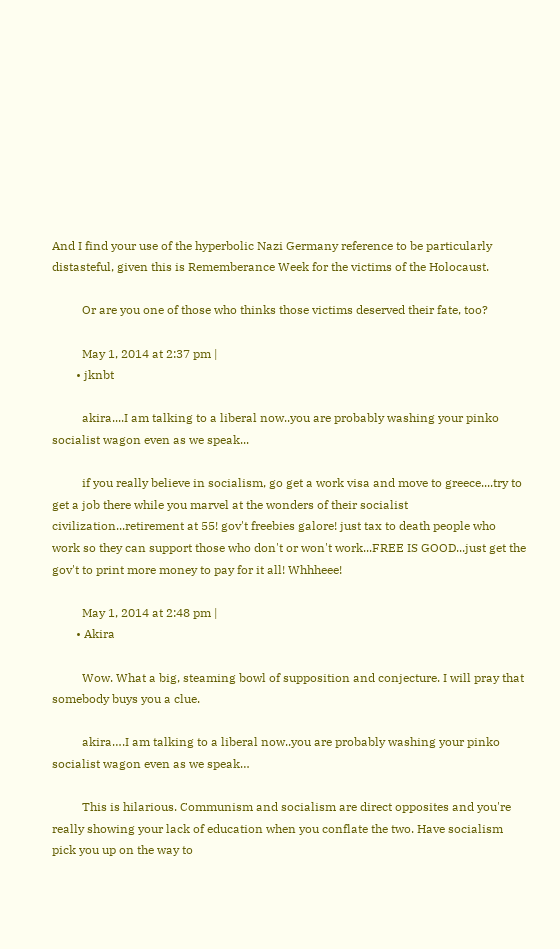And I find your use of the hyperbolic Nazi Germany reference to be particularly distasteful, given this is Rememberance Week for the victims of the Holocaust.

          Or are you one of those who thinks those victims deserved their fate, too?

          May 1, 2014 at 2:37 pm |
        • jknbt

          akira....I am talking to a liberal now..you are probably washing your pinko socialist wagon even as we speak...

          if you really believe in socialism, go get a work visa and move to greece....try to get a job there while you marvel at the wonders of their socialist civilization...retirement at 55! gov't freebies galore! just tax to death people who work so they can support those who don't or won't work...FREE IS GOOD...just get the gov't to print more money to pay for it all! Whhheee!

          May 1, 2014 at 2:48 pm |
        • Akira

          Wow. What a big, steaming bowl of supposition and conjecture. I will pray that somebody buys you a clue.

          akira….I am talking to a liberal now..you are probably washing your pinko socialist wagon even as we speak…

          This is hilarious. Communism and socialism are direct opposites and you're really showing your lack of education when you conflate the two. Have socialism pick you up on the way to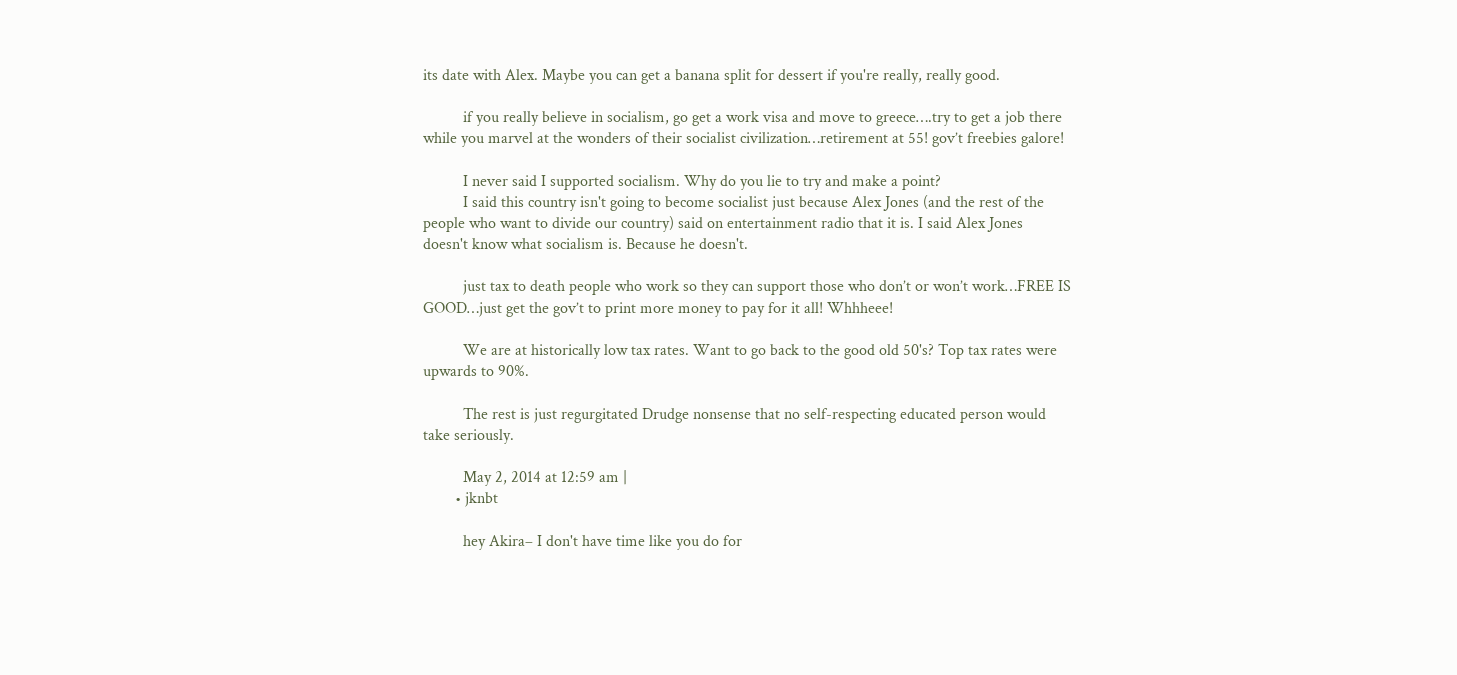its date with Alex. Maybe you can get a banana split for dessert if you're really, really good.

          if you really believe in socialism, go get a work visa and move to greece….try to get a job there while you marvel at the wonders of their socialist civilization…retirement at 55! gov’t freebies galore!

          I never said I supported socialism. Why do you lie to try and make a point?
          I said this country isn't going to become socialist just because Alex Jones (and the rest of the people who want to divide our country) said on entertainment radio that it is. I said Alex Jones doesn't know what socialism is. Because he doesn't.

          just tax to death people who work so they can support those who don’t or won’t work…FREE IS GOOD…just get the gov’t to print more money to pay for it all! Whhheee!

          We are at historically low tax rates. Want to go back to the good old 50's? Top tax rates were upwards to 90%.

          The rest is just regurgitated Drudge nonsense that no self-respecting educated person would take seriously.

          May 2, 2014 at 12:59 am |
        • jknbt

          hey Akira– I don't have time like you do for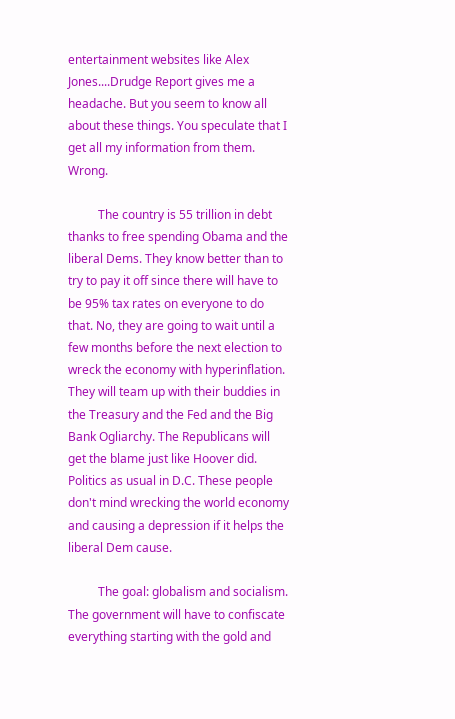entertainment websites like Alex Jones....Drudge Report gives me a headache. But you seem to know all about these things. You speculate that I get all my information from them. Wrong.

          The country is 55 trillion in debt thanks to free spending Obama and the liberal Dems. They know better than to try to pay it off since there will have to be 95% tax rates on everyone to do that. No, they are going to wait until a few months before the next election to wreck the economy with hyperinflation. They will team up with their buddies in the Treasury and the Fed and the Big Bank Ogliarchy. The Republicans will get the blame just like Hoover did. Politics as usual in D.C. These people don't mind wrecking the world economy and causing a depression if it helps the liberal Dem cause.

          The goal: globalism and socialism. The government will have to confiscate everything starting with the gold and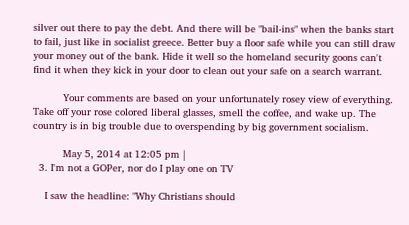silver out there to pay the debt. And there will be "bail-ins" when the banks start to fail, just like in socialist greece. Better buy a floor safe while you can still draw your money out of the bank. Hide it well so the homeland security goons can't find it when they kick in your door to clean out your safe on a search warrant.

          Your comments are based on your unfortunately rosey view of everything. Take off your rose colored liberal glasses, smell the coffee, and wake up. The country is in big trouble due to overspending by big government socialism.

          May 5, 2014 at 12:05 pm |
  3. I'm not a GOPer, nor do I play one on TV

    I saw the headline: "Why Christians should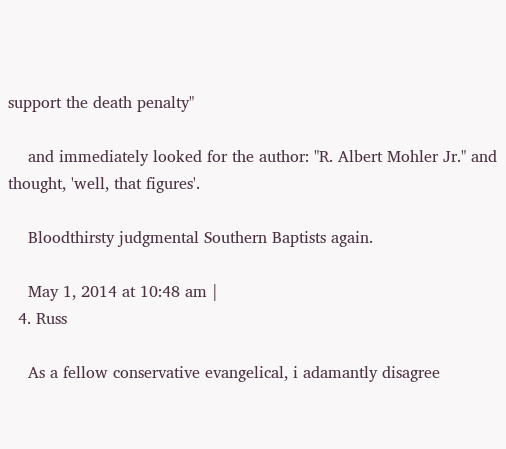support the death penalty"

    and immediately looked for the author: "R. Albert Mohler Jr." and thought, 'well, that figures'.

    Bloodthirsty judgmental Southern Baptists again.

    May 1, 2014 at 10:48 am |
  4. Russ

    As a fellow conservative evangelical, i adamantly disagree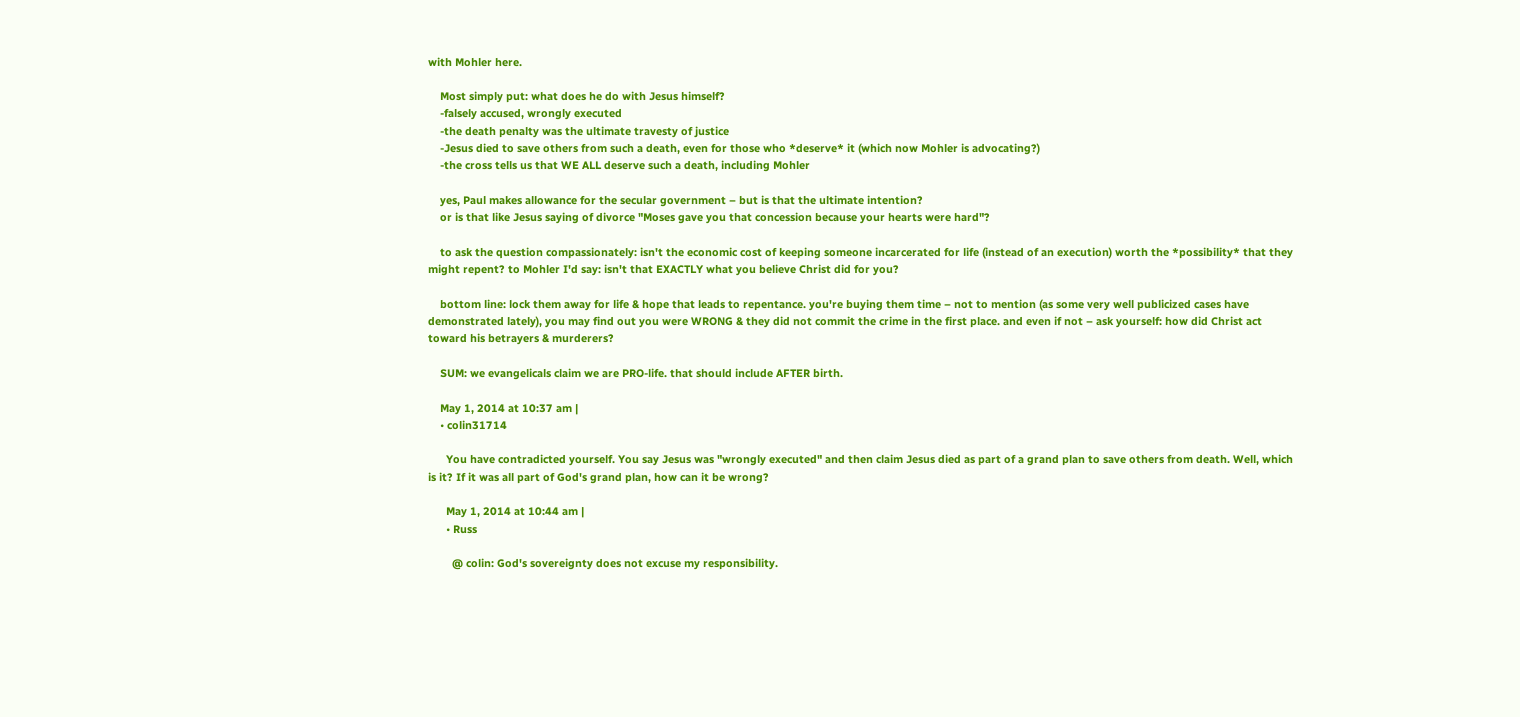with Mohler here.

    Most simply put: what does he do with Jesus himself?
    -falsely accused, wrongly executed
    -the death penalty was the ultimate travesty of justice
    -Jesus died to save others from such a death, even for those who *deserve* it (which now Mohler is advocating?)
    -the cross tells us that WE ALL deserve such a death, including Mohler

    yes, Paul makes allowance for the secular government – but is that the ultimate intention?
    or is that like Jesus saying of divorce "Moses gave you that concession because your hearts were hard"?

    to ask the question compassionately: isn't the economic cost of keeping someone incarcerated for life (instead of an execution) worth the *possibility* that they might repent? to Mohler I'd say: isn't that EXACTLY what you believe Christ did for you?

    bottom line: lock them away for life & hope that leads to repentance. you're buying them time – not to mention (as some very well publicized cases have demonstrated lately), you may find out you were WRONG & they did not commit the crime in the first place. and even if not – ask yourself: how did Christ act toward his betrayers & murderers?

    SUM: we evangelicals claim we are PRO-life. that should include AFTER birth.

    May 1, 2014 at 10:37 am |
    • colin31714

      You have contradicted yourself. You say Jesus was "wrongly executed" and then claim Jesus died as part of a grand plan to save others from death. Well, which is it? If it was all part of God's grand plan, how can it be wrong?

      May 1, 2014 at 10:44 am |
      • Russ

        @ colin: God's sovereignty does not excuse my responsibility.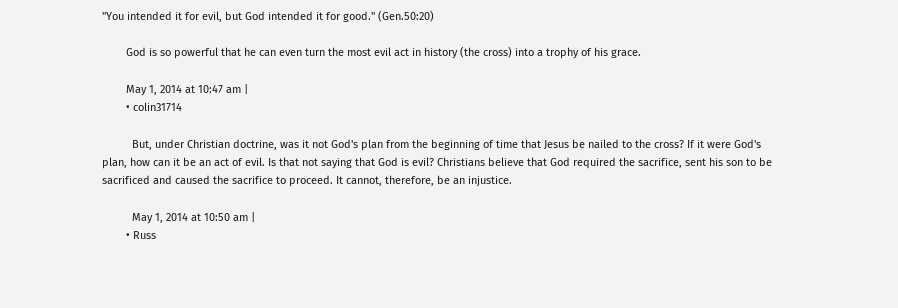"You intended it for evil, but God intended it for good." (Gen.50:20)

        God is so powerful that he can even turn the most evil act in history (the cross) into a trophy of his grace.

        May 1, 2014 at 10:47 am |
        • colin31714

          But, under Christian doctrine, was it not God's plan from the beginning of time that Jesus be nailed to the cross? If it were God's plan, how can it be an act of evil. Is that not saying that God is evil? Christians believe that God required the sacrifice, sent his son to be sacrificed and caused the sacrifice to proceed. It cannot, therefore, be an injustice.

          May 1, 2014 at 10:50 am |
        • Russ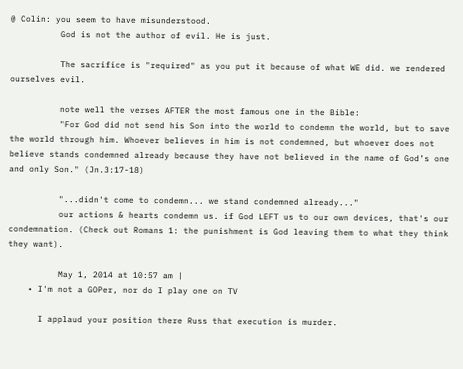@ Colin: you seem to have misunderstood.
          God is not the author of evil. He is just.

          The sacrifice is "required" as you put it because of what WE did. we rendered ourselves evil.

          note well the verses AFTER the most famous one in the Bible:
          "For God did not send his Son into the world to condemn the world, but to save the world through him. Whoever believes in him is not condemned, but whoever does not believe stands condemned already because they have not believed in the name of God’s one and only Son." (Jn.3:17-18)

          "...didn't come to condemn... we stand condemned already..."
          our actions & hearts condemn us. if God LEFT us to our own devices, that's our condemnation. (Check out Romans 1: the punishment is God leaving them to what they think they want).

          May 1, 2014 at 10:57 am |
    • I'm not a GOPer, nor do I play one on TV

      I applaud your position there Russ that execution is murder.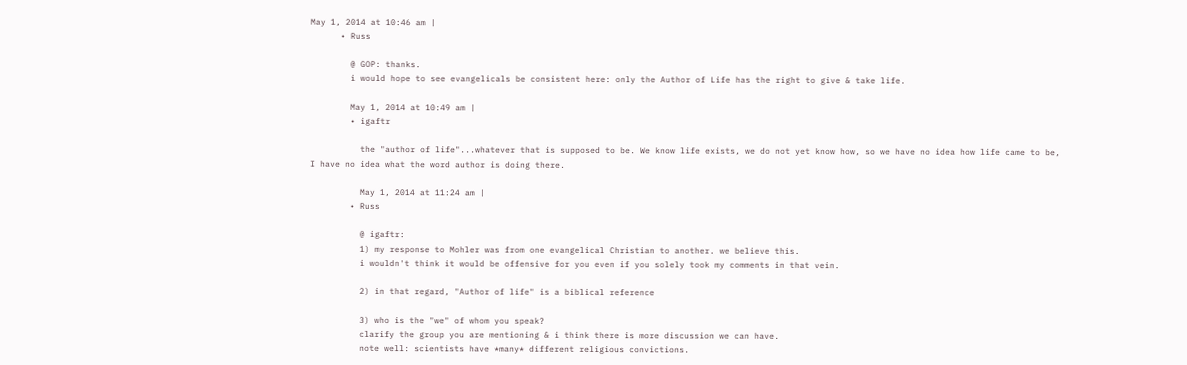May 1, 2014 at 10:46 am |
      • Russ

        @ GOP: thanks.
        i would hope to see evangelicals be consistent here: only the Author of Life has the right to give & take life.

        May 1, 2014 at 10:49 am |
        • igaftr

          the "author of life"...whatever that is supposed to be. We know life exists, we do not yet know how, so we have no idea how life came to be, I have no idea what the word author is doing there.

          May 1, 2014 at 11:24 am |
        • Russ

          @ igaftr:
          1) my response to Mohler was from one evangelical Christian to another. we believe this.
          i wouldn't think it would be offensive for you even if you solely took my comments in that vein.

          2) in that regard, "Author of life" is a biblical reference

          3) who is the "we" of whom you speak?
          clarify the group you are mentioning & i think there is more discussion we can have.
          note well: scientists have *many* different religious convictions.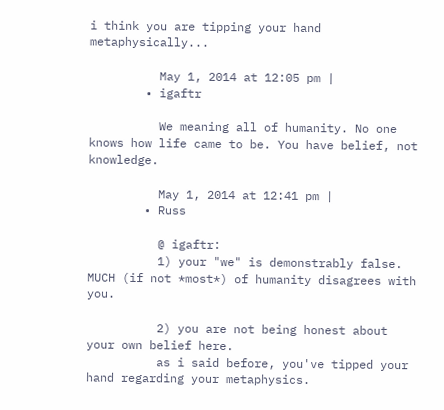i think you are tipping your hand metaphysically...

          May 1, 2014 at 12:05 pm |
        • igaftr

          We meaning all of humanity. No one knows how life came to be. You have belief, not knowledge.

          May 1, 2014 at 12:41 pm |
        • Russ

          @ igaftr:
          1) your "we" is demonstrably false. MUCH (if not *most*) of humanity disagrees with you.

          2) you are not being honest about your own belief here.
          as i said before, you've tipped your hand regarding your metaphysics.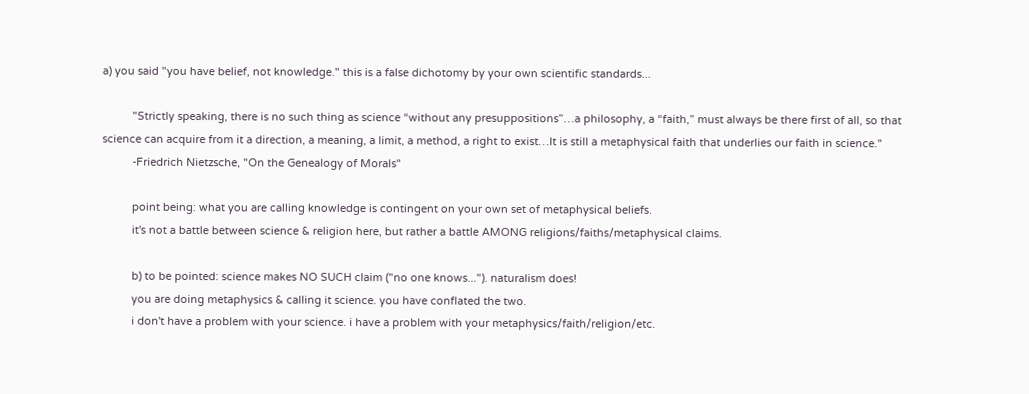a) you said "you have belief, not knowledge." this is a false dichotomy by your own scientific standards...

          "Strictly speaking, there is no such thing as science “without any presuppositions”…a philosophy, a “faith,” must always be there first of all, so that science can acquire from it a direction, a meaning, a limit, a method, a right to exist…It is still a metaphysical faith that underlies our faith in science."
          -Friedrich Nietzsche, "On the Genealogy of Morals"

          point being: what you are calling knowledge is contingent on your own set of metaphysical beliefs.
          it's not a battle between science & religion here, but rather a battle AMONG religions/faiths/metaphysical claims.

          b) to be pointed: science makes NO SUCH claim ("no one knows..."). naturalism does!
          you are doing metaphysics & calling it science. you have conflated the two.
          i don't have a problem with your science. i have a problem with your metaphysics/faith/religion/etc.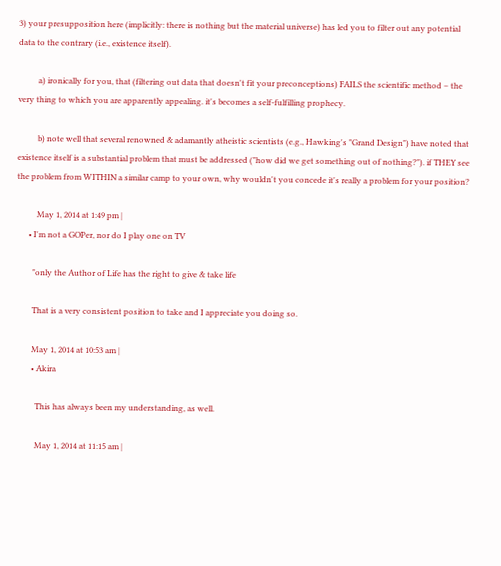3) your presupposition here (implicitly: there is nothing but the material universe) has led you to filter out any potential data to the contrary (i.e., existence itself).

          a) ironically for you, that (filtering out data that doesn't fit your preconceptions) FAILS the scientific method – the very thing to which you are apparently appealing. it's becomes a self-fulfilling prophecy.

          b) note well that several renowned & adamantly atheistic scientists (e.g., Hawking's "Grand Design") have noted that existence itself is a substantial problem that must be addressed ("how did we get something out of nothing?"). if THEY see the problem from WITHIN a similar camp to your own, why wouldn't you concede it's really a problem for your position?

          May 1, 2014 at 1:49 pm |
      • I'm not a GOPer, nor do I play one on TV

        "only the Author of Life has the right to give & take life

        That is a very consistent position to take and I appreciate you doing so.

        May 1, 2014 at 10:53 am |
        • Akira

          This has always been my understanding, as well.

          May 1, 2014 at 11:15 am |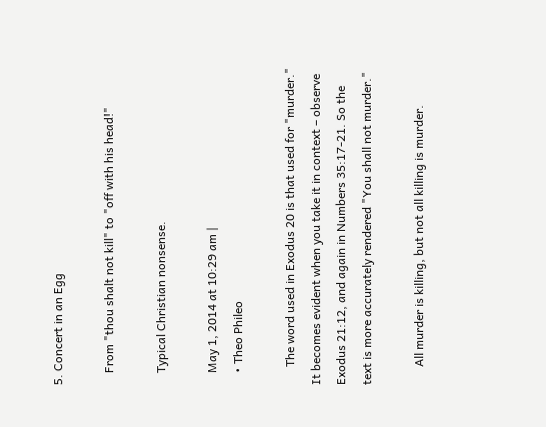5. Concert in an Egg

    From "thou shalt not kill" to "off with his head!"

    Typical Christian nonsense.

    May 1, 2014 at 10:29 am |
    • Theo Phileo

      The word used in Exodus 20 is that used for "murder." It becomes evident when you take it in context – observe Exodus 21:12, and again in Numbers 35:17-21. So the text is more accurately rendered "You shall not murder."

      All murder is killing, but not all killing is murder.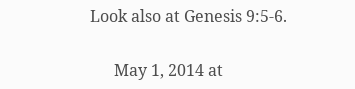Look also at Genesis 9:5-6.

      May 1, 2014 at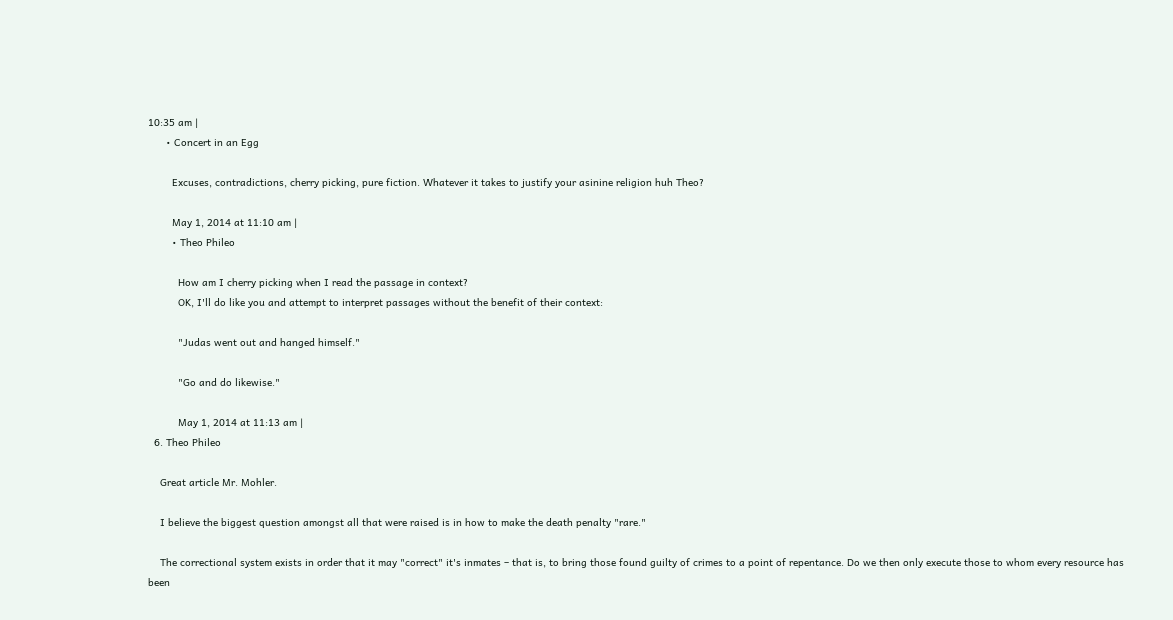10:35 am |
      • Concert in an Egg

        Excuses, contradictions, cherry picking, pure fiction. Whatever it takes to justify your asinine religion huh Theo?

        May 1, 2014 at 11:10 am |
        • Theo Phileo

          How am I cherry picking when I read the passage in context?
          OK, I'll do like you and attempt to interpret passages without the benefit of their context:

          "Judas went out and hanged himself."

          "Go and do likewise."

          May 1, 2014 at 11:13 am |
  6. Theo Phileo

    Great article Mr. Mohler.

    I believe the biggest question amongst all that were raised is in how to make the death penalty "rare."

    The correctional system exists in order that it may "correct" it's inmates – that is, to bring those found guilty of crimes to a point of repentance. Do we then only execute those to whom every resource has been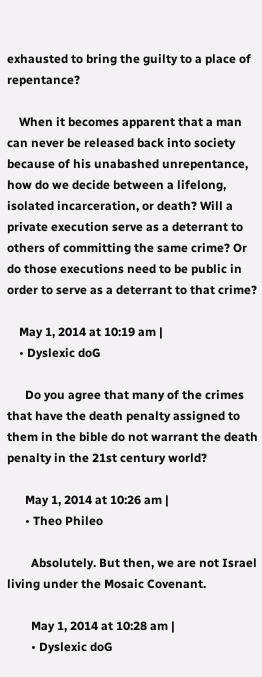exhausted to bring the guilty to a place of repentance?

    When it becomes apparent that a man can never be released back into society because of his unabashed unrepentance, how do we decide between a lifelong, isolated incarceration, or death? Will a private execution serve as a deterrant to others of committing the same crime? Or do those executions need to be public in order to serve as a deterrant to that crime?

    May 1, 2014 at 10:19 am |
    • Dyslexic doG

      Do you agree that many of the crimes that have the death penalty assigned to them in the bible do not warrant the death penalty in the 21st century world?

      May 1, 2014 at 10:26 am |
      • Theo Phileo

        Absolutely. But then, we are not Israel living under the Mosaic Covenant.

        May 1, 2014 at 10:28 am |
        • Dyslexic doG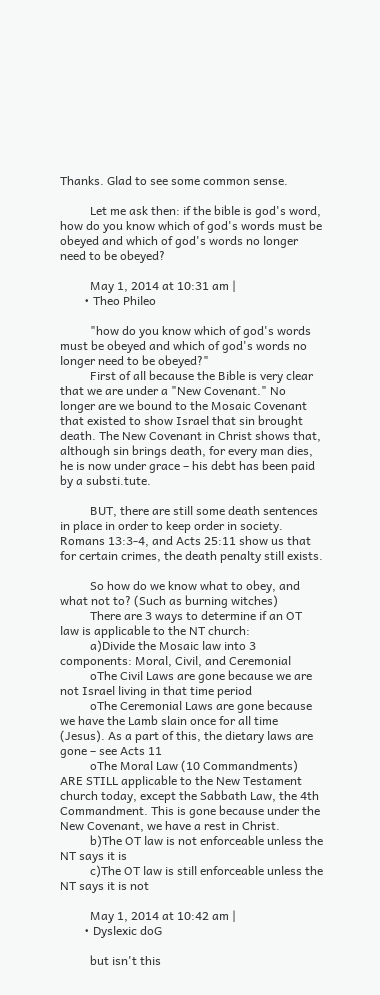Thanks. Glad to see some common sense.

          Let me ask then: if the bible is god's word, how do you know which of god's words must be obeyed and which of god's words no longer need to be obeyed?

          May 1, 2014 at 10:31 am |
        • Theo Phileo

          "how do you know which of god's words must be obeyed and which of god's words no longer need to be obeyed?"
          First of all because the Bible is very clear that we are under a "New Covenant." No longer are we bound to the Mosaic Covenant that existed to show Israel that sin brought death. The New Covenant in Christ shows that, although sin brings death, for every man dies, he is now under grace – his debt has been paid by a substi.tute.

          BUT, there are still some death sentences in place in order to keep order in society. Romans 13:3-4, and Acts 25:11 show us that for certain crimes, the death penalty still exists.

          So how do we know what to obey, and what not to? (Such as burning witches)
          There are 3 ways to determine if an OT law is applicable to the NT church:
          a)Divide the Mosaic law into 3 components: Moral, Civil, and Ceremonial
          oThe Civil Laws are gone because we are not Israel living in that time period
          oThe Ceremonial Laws are gone because we have the Lamb slain once for all time (Jesus). As a part of this, the dietary laws are gone – see Acts 11
          oThe Moral Law (10 Commandments) ARE STILL applicable to the New Testament church today, except the Sabbath Law, the 4th Commandment. This is gone because under the New Covenant, we have a rest in Christ.
          b)The OT law is not enforceable unless the NT says it is
          c)The OT law is still enforceable unless the NT says it is not

          May 1, 2014 at 10:42 am |
        • Dyslexic doG

          but isn't this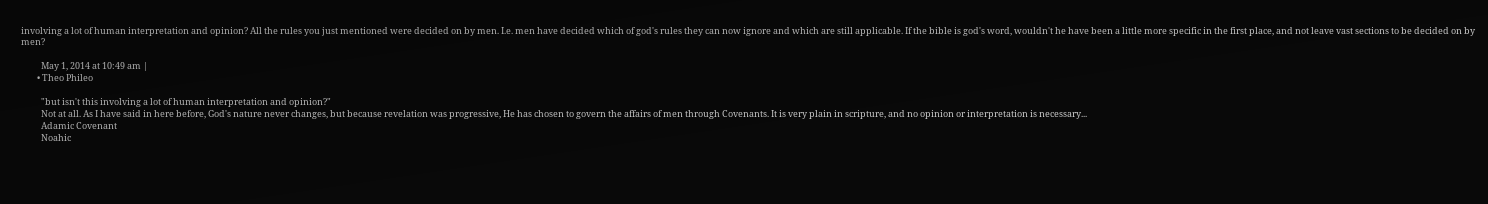involving a lot of human interpretation and opinion? All the rules you just mentioned were decided on by men. I.e. men have decided which of god's rules they can now ignore and which are still applicable. If the bible is god's word, wouldn't he have been a little more specific in the first place, and not leave vast sections to be decided on by men?

          May 1, 2014 at 10:49 am |
        • Theo Phileo

          "but isn't this involving a lot of human interpretation and opinion?"
          Not at all. As I have said in here before, God's nature never changes, but because revelation was progressive, He has chosen to govern the affairs of men through Covenants. It is very plain in scripture, and no opinion or interpretation is necessary...
          Adamic Covenant
          Noahic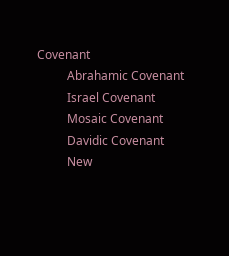Covenant
          Abrahamic Covenant
          Israel Covenant
          Mosaic Covenant
          Davidic Covenant
          New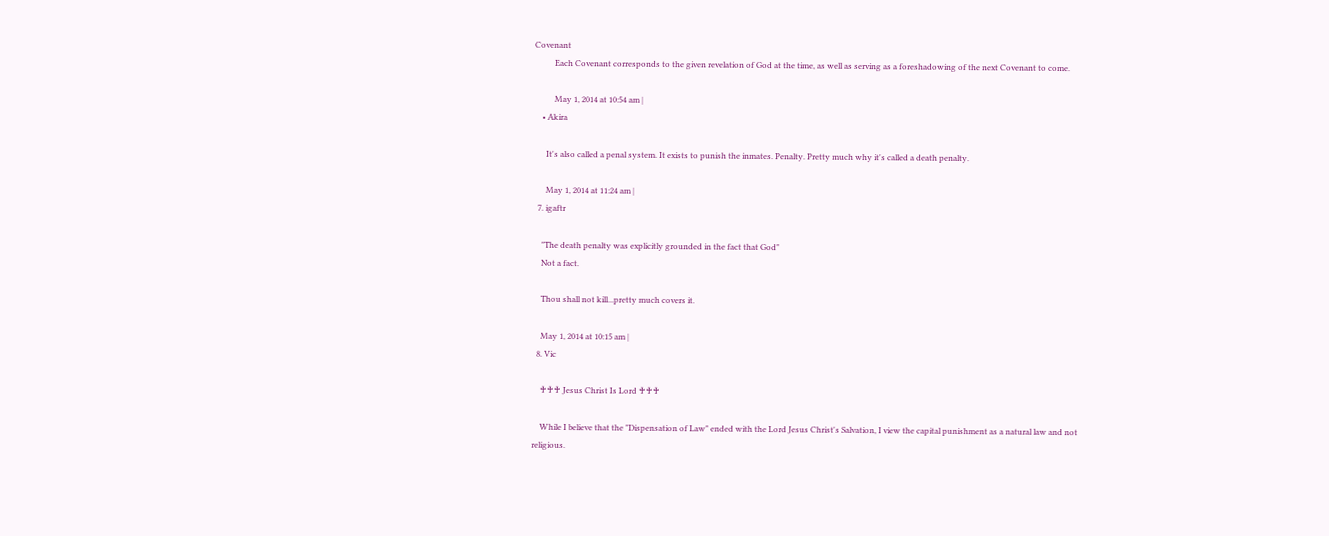Covenant
          Each Covenant corresponds to the given revelation of God at the time, as well as serving as a foreshadowing of the next Covenant to come.

          May 1, 2014 at 10:54 am |
    • Akira

      It's also called a penal system. It exists to punish the inmates. Penalty. Pretty much why it's called a death penalty.

      May 1, 2014 at 11:24 am |
  7. igaftr

    "The death penalty was explicitly grounded in the fact that God"
    Not a fact.

    Thou shall not kill...pretty much covers it.

    May 1, 2014 at 10:15 am |
  8. Vic

    ♰♰♰ Jesus Christ Is Lord ♰♰♰

    While I believe that the "Dispensation of Law" ended with the Lord Jesus Christ's Salvation, I view the capital punishment as a natural law and not religious.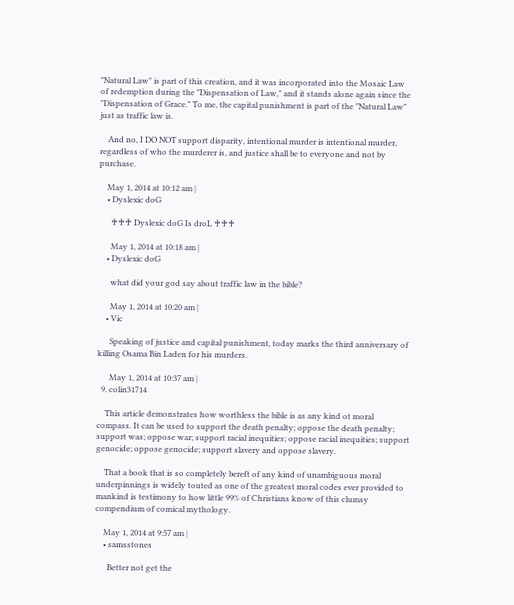"Natural Law" is part of this creation, and it was incorporated into the Mosaic Law of redemption during the "Dispensation of Law," and it stands alone again since the "Dispensation of Grace." To me, the capital punishment is part of the "Natural Law" just as traffic law is.

    And no, I DO NOT support disparity, intentional murder is intentional murder, regardless of who the murderer is, and justice shall be to everyone and not by purchase.

    May 1, 2014 at 10:12 am |
    • Dyslexic doG

      ♰♰♰ Dyslexic doG Is droL ♰♰♰

      May 1, 2014 at 10:18 am |
    • Dyslexic doG

      what did your god say about traffic law in the bible?

      May 1, 2014 at 10:20 am |
    • Vic

      Speaking of justice and capital punishment, today marks the third anniversary of killing Osama Bin Laden for his murders.

      May 1, 2014 at 10:37 am |
  9. colin31714

    This article demonstrates how worthless the bible is as any kind ot moral compass. It can be used to support the death penalty; oppose the death penalty; support was; oppose war; support racial inequities; oppose racial inequities; support genocide; oppose genocide; support slavery and oppose slavery.

    That a book that is so completely bereft of any kind of unambiguous moral underpinnings is widely touted as one of the greatest moral codes ever provided to mankind is testimony to how little 99% of Christians know of this clumsy compendium of comical mythology.

    May 1, 2014 at 9:57 am |
    • samsstones

      Better not get the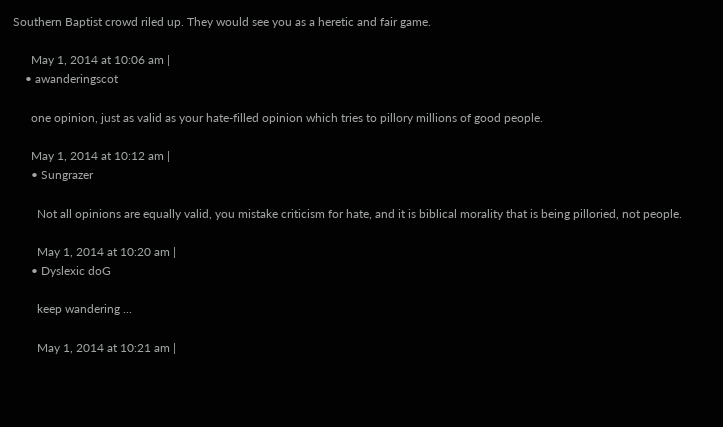Southern Baptist crowd riled up. They would see you as a heretic and fair game.

      May 1, 2014 at 10:06 am |
    • awanderingscot

      one opinion, just as valid as your hate-filled opinion which tries to pillory millions of good people.

      May 1, 2014 at 10:12 am |
      • Sungrazer

        Not all opinions are equally valid, you mistake criticism for hate, and it is biblical morality that is being pilloried, not people.

        May 1, 2014 at 10:20 am |
      • Dyslexic doG

        keep wandering ...

        May 1, 2014 at 10:21 am |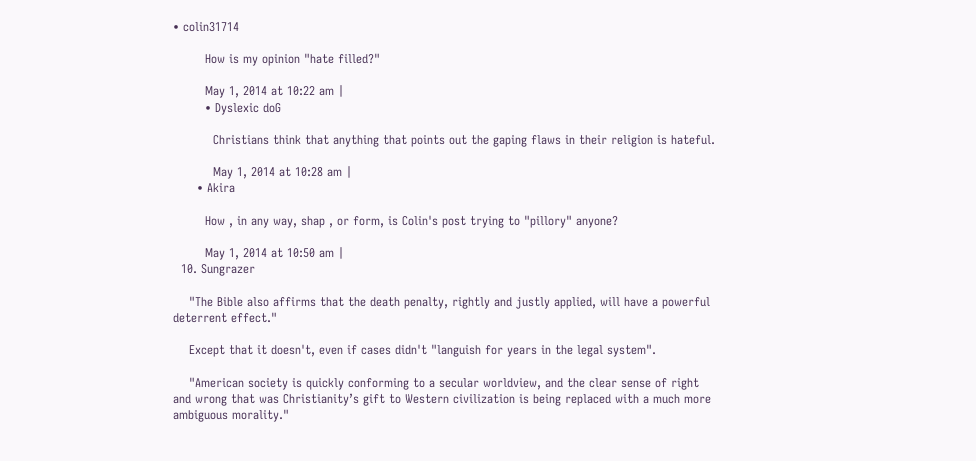• colin31714

        How is my opinion "hate filled?"

        May 1, 2014 at 10:22 am |
        • Dyslexic doG

          Christians think that anything that points out the gaping flaws in their religion is hateful.

          May 1, 2014 at 10:28 am |
      • Akira

        How , in any way, shap , or form, is Colin's post trying to "pillory" anyone?

        May 1, 2014 at 10:50 am |
  10. Sungrazer

    "The Bible also affirms that the death penalty, rightly and justly applied, will have a powerful deterrent effect."

    Except that it doesn't, even if cases didn't "languish for years in the legal system".

    "American society is quickly conforming to a secular worldview, and the clear sense of right and wrong that was Christianity’s gift to Western civilization is being replaced with a much more ambiguous morality."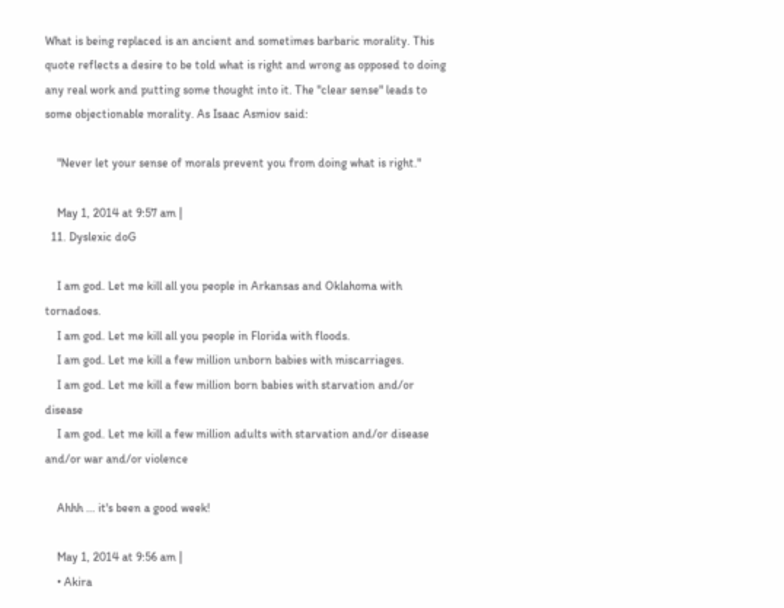What is being replaced is an ancient and sometimes barbaric morality. This quote reflects a desire to be told what is right and wrong as opposed to doing any real work and putting some thought into it. The "clear sense" leads to some objectionable morality. As Isaac Asmiov said:

    "Never let your sense of morals prevent you from doing what is right."

    May 1, 2014 at 9:57 am |
  11. Dyslexic doG

    I am god. Let me kill all you people in Arkansas and Oklahoma with tornadoes.
    I am god. Let me kill all you people in Florida with floods.
    I am god. Let me kill a few million unborn babies with miscarriages.
    I am god. Let me kill a few million born babies with starvation and/or disease
    I am god. Let me kill a few million adults with starvation and/or disease and/or war and/or violence

    Ahhh ... it's been a good week!

    May 1, 2014 at 9:56 am |
    • Akira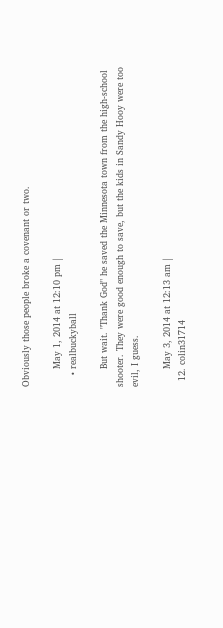Obviously those people broke a covenant or two.

      May 1, 2014 at 12:10 pm |
    • realbuckyball

      But wait. "Thank God" he saved the Minnesota town from the high-school shooter. They were good enough to save, but the kids in Sandy Hooy were too evil, I guess.

      May 3, 2014 at 12:13 am |
  12. colin31714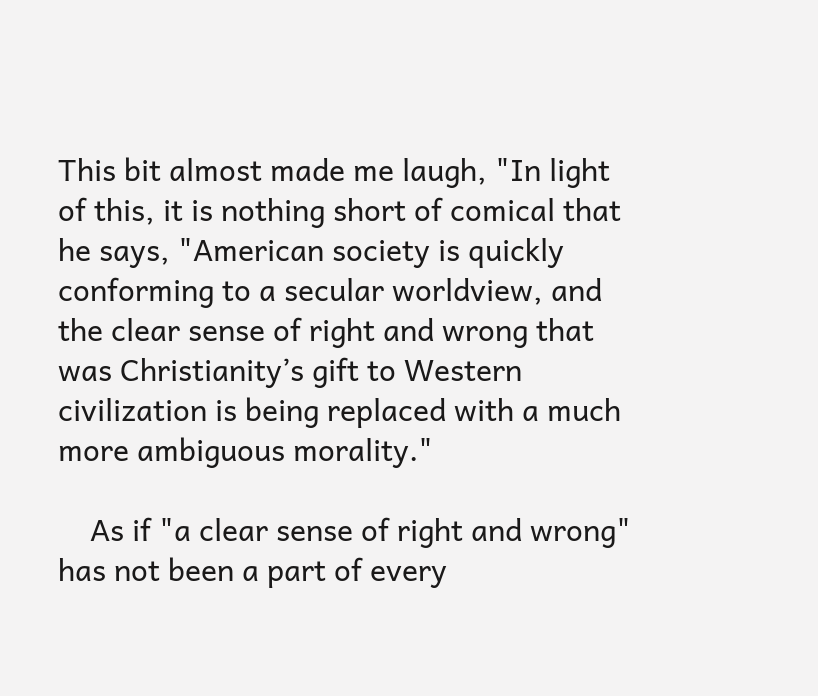This bit almost made me laugh, "In light of this, it is nothing short of comical that he says, "American society is quickly conforming to a secular worldview, and the clear sense of right and wrong that was Christianity’s gift to Western civilization is being replaced with a much more ambiguous morality."

    As if "a clear sense of right and wrong" has not been a part of every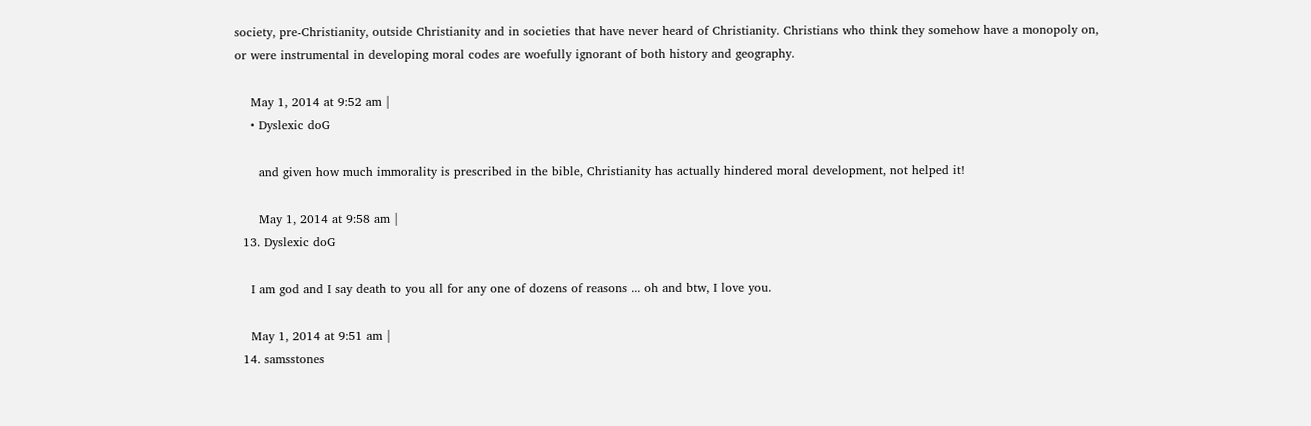society, pre-Christianity, outside Christianity and in societies that have never heard of Christianity. Christians who think they somehow have a monopoly on, or were instrumental in developing moral codes are woefully ignorant of both history and geography.

    May 1, 2014 at 9:52 am |
    • Dyslexic doG

      and given how much immorality is prescribed in the bible, Christianity has actually hindered moral development, not helped it!

      May 1, 2014 at 9:58 am |
  13. Dyslexic doG

    I am god and I say death to you all for any one of dozens of reasons ... oh and btw, I love you.

    May 1, 2014 at 9:51 am |
  14. samsstones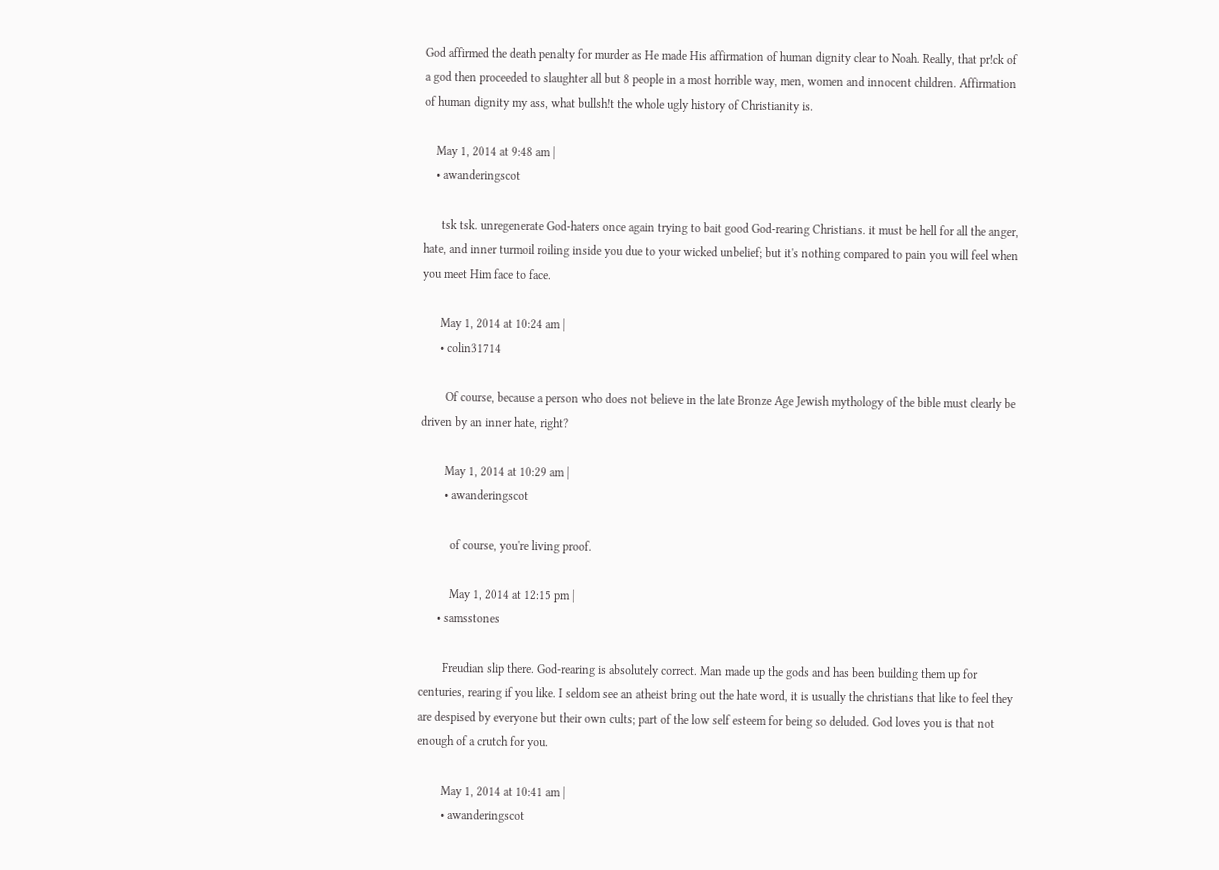God affirmed the death penalty for murder as He made His affirmation of human dignity clear to Noah. Really, that pr!ck of a god then proceeded to slaughter all but 8 people in a most horrible way, men, women and innocent children. Affirmation of human dignity my ass, what bullsh!t the whole ugly history of Christianity is.

    May 1, 2014 at 9:48 am |
    • awanderingscot

      tsk tsk. unregenerate God-haters once again trying to bait good God-rearing Christians. it must be hell for all the anger, hate, and inner turmoil roiling inside you due to your wicked unbelief; but it's nothing compared to pain you will feel when you meet Him face to face.

      May 1, 2014 at 10:24 am |
      • colin31714

        Of course, because a person who does not believe in the late Bronze Age Jewish mythology of the bible must clearly be driven by an inner hate, right?

        May 1, 2014 at 10:29 am |
        • awanderingscot

          of course, you're living proof.

          May 1, 2014 at 12:15 pm |
      • samsstones

        Freudian slip there. God-rearing is absolutely correct. Man made up the gods and has been building them up for centuries, rearing if you like. I seldom see an atheist bring out the hate word, it is usually the christians that like to feel they are despised by everyone but their own cults; part of the low self esteem for being so deluded. God loves you is that not enough of a crutch for you.

        May 1, 2014 at 10:41 am |
        • awanderingscot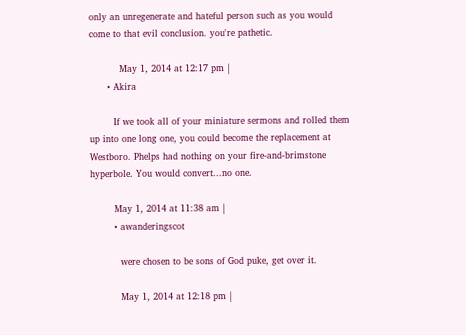only an unregenerate and hateful person such as you would come to that evil conclusion. you're pathetic.

          May 1, 2014 at 12:17 pm |
      • Akira

        If we took all of your miniature sermons and rolled them up into one long one, you could become the replacement at Westboro. Phelps had nothing on your fire-and-brimstone hyperbole. You would convert...no one.

        May 1, 2014 at 11:38 am |
        • awanderingscot

          were chosen to be sons of God puke, get over it.

          May 1, 2014 at 12:18 pm |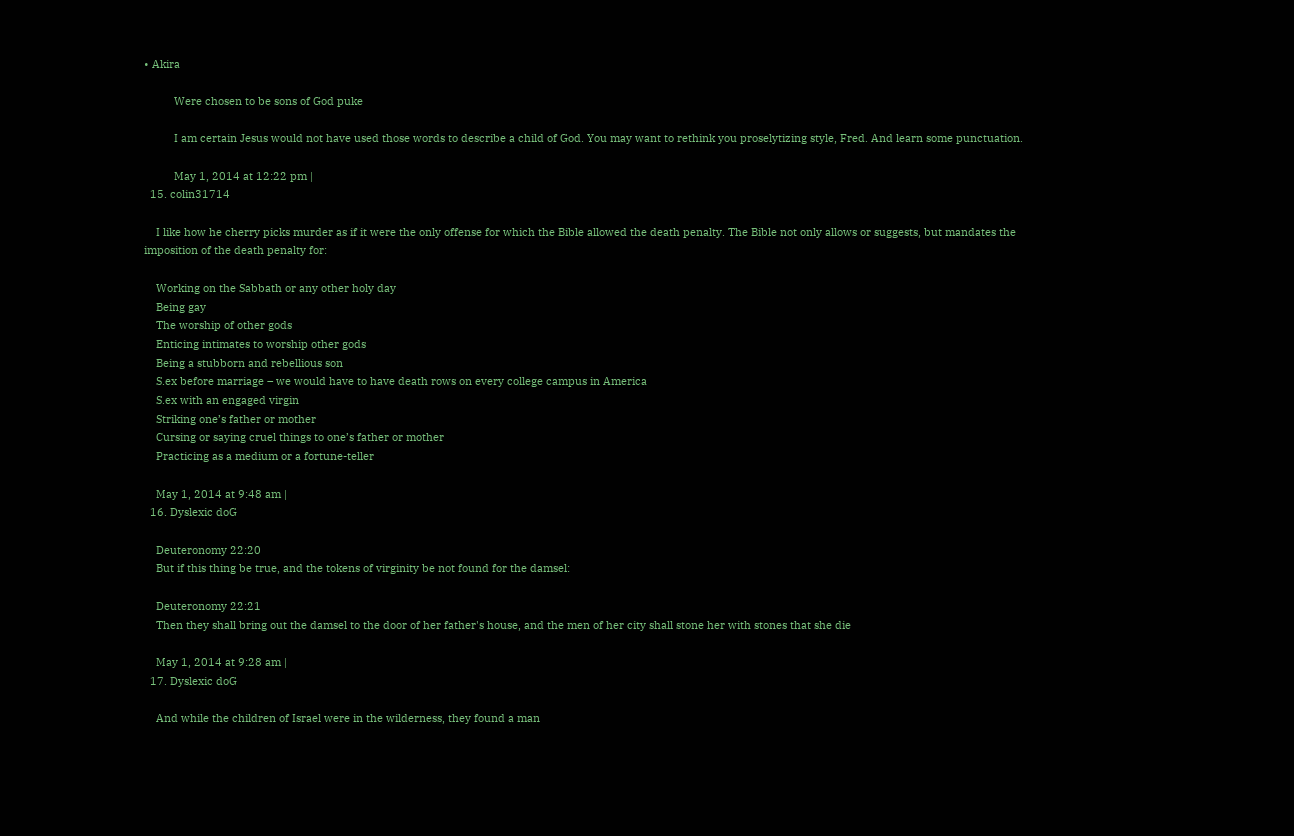• Akira

          Were chosen to be sons of God puke

          I am certain Jesus would not have used those words to describe a child of God. You may want to rethink you proselytizing style, Fred. And learn some punctuation.

          May 1, 2014 at 12:22 pm |
  15. colin31714

    I like how he cherry picks murder as if it were the only offense for which the Bible allowed the death penalty. The Bible not only allows or suggests, but mandates the imposition of the death penalty for:

    Working on the Sabbath or any other holy day
    Being gay
    The worship of other gods
    Enticing intimates to worship other gods
    Being a stubborn and rebellious son
    S.ex before marriage – we would have to have death rows on every college campus in America
    S.ex with an engaged virgin
    Striking one’s father or mother
    Cursing or saying cruel things to one’s father or mother
    Practicing as a medium or a fortune-teller

    May 1, 2014 at 9:48 am |
  16. Dyslexic doG

    Deuteronomy 22:20
    But if this thing be true, and the tokens of virginity be not found for the damsel:

    Deuteronomy 22:21
    Then they shall bring out the damsel to the door of her father's house, and the men of her city shall stone her with stones that she die

    May 1, 2014 at 9:28 am |
  17. Dyslexic doG

    And while the children of Israel were in the wilderness, they found a man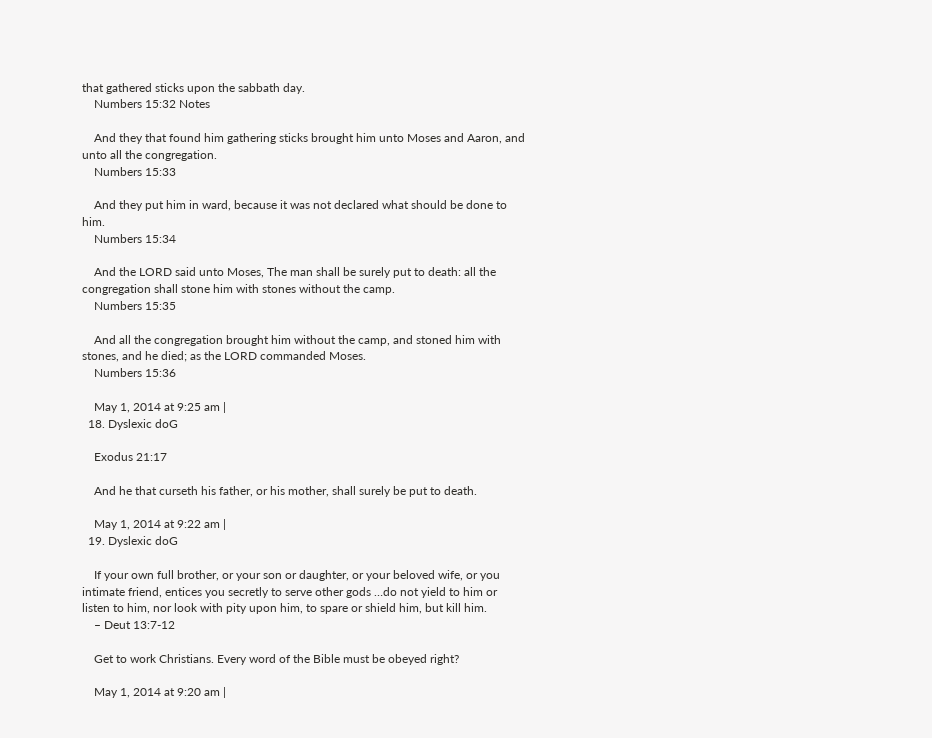that gathered sticks upon the sabbath day.
    Numbers 15:32 Notes

    And they that found him gathering sticks brought him unto Moses and Aaron, and unto all the congregation.
    Numbers 15:33

    And they put him in ward, because it was not declared what should be done to him.
    Numbers 15:34

    And the LORD said unto Moses, The man shall be surely put to death: all the congregation shall stone him with stones without the camp.
    Numbers 15:35

    And all the congregation brought him without the camp, and stoned him with stones, and he died; as the LORD commanded Moses.
    Numbers 15:36

    May 1, 2014 at 9:25 am |
  18. Dyslexic doG

    Exodus 21:17

    And he that curseth his father, or his mother, shall surely be put to death.

    May 1, 2014 at 9:22 am |
  19. Dyslexic doG

    If your own full brother, or your son or daughter, or your beloved wife, or you intimate friend, entices you secretly to serve other gods …do not yield to him or listen to him, nor look with pity upon him, to spare or shield him, but kill him.
    – Deut 13:7-12

    Get to work Christians. Every word of the Bible must be obeyed right?

    May 1, 2014 at 9:20 am |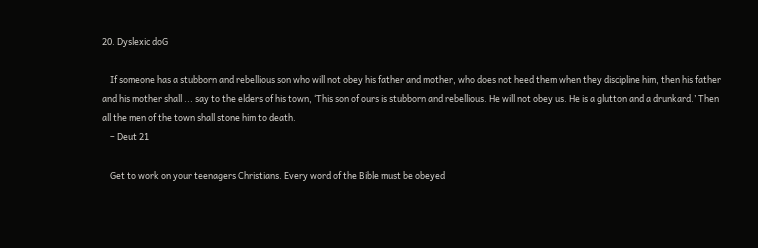20. Dyslexic doG

    If someone has a stubborn and rebellious son who will not obey his father and mother, who does not heed them when they discipline him, then his father and his mother shall ... say to the elders of his town, ‘This son of ours is stubborn and rebellious. He will not obey us. He is a glutton and a drunkard.’ Then all the men of the town shall stone him to death.
    – Deut 21

    Get to work on your teenagers Christians. Every word of the Bible must be obeyed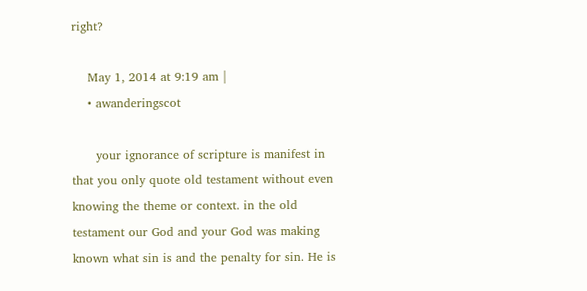right?

    May 1, 2014 at 9:19 am |
    • awanderingscot

      your ignorance of scripture is manifest in that you only quote old testament without even knowing the theme or context. in the old testament our God and your God was making known what sin is and the penalty for sin. He is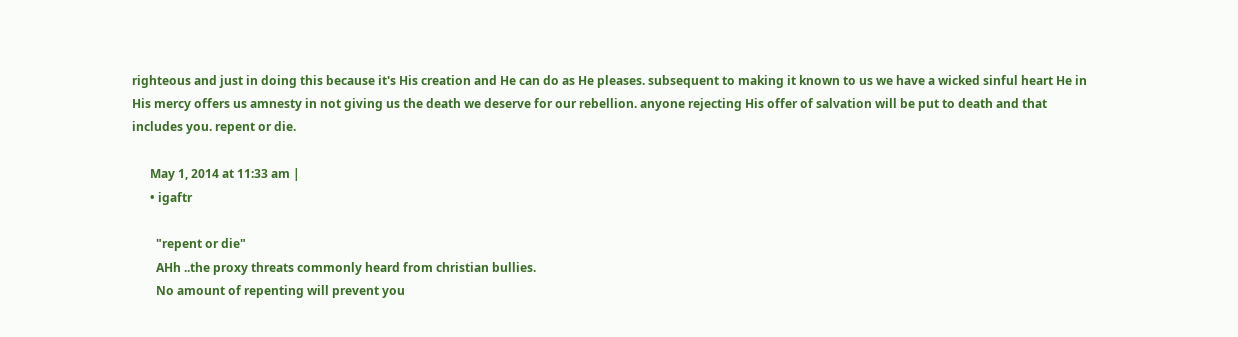righteous and just in doing this because it's His creation and He can do as He pleases. subsequent to making it known to us we have a wicked sinful heart He in His mercy offers us amnesty in not giving us the death we deserve for our rebellion. anyone rejecting His offer of salvation will be put to death and that includes you. repent or die.

      May 1, 2014 at 11:33 am |
      • igaftr

        "repent or die"
        AHh ..the proxy threats commonly heard from christian bullies.
        No amount of repenting will prevent you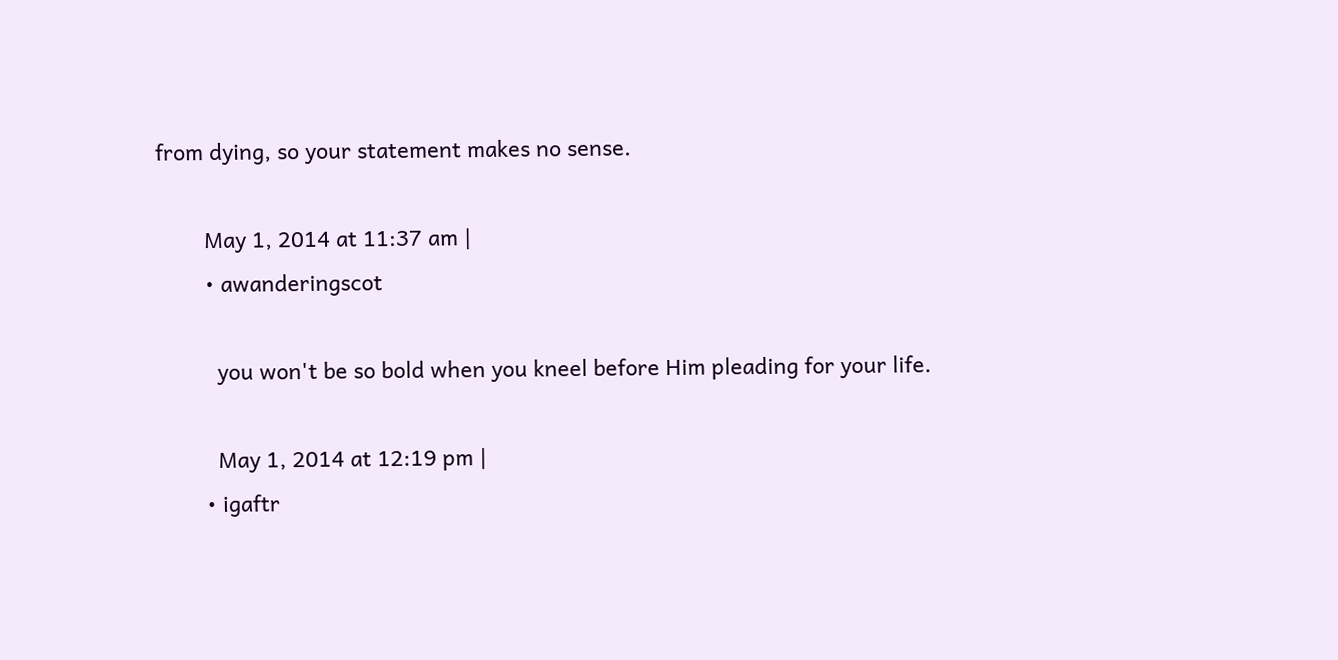from dying, so your statement makes no sense.

        May 1, 2014 at 11:37 am |
        • awanderingscot

          you won't be so bold when you kneel before Him pleading for your life.

          May 1, 2014 at 12:19 pm |
        • igaftr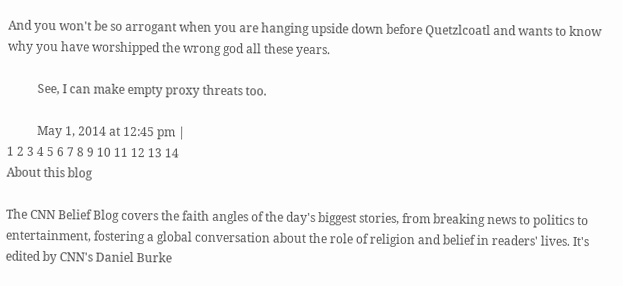And you won't be so arrogant when you are hanging upside down before Quetzlcoatl and wants to know why you have worshipped the wrong god all these years.

          See, I can make empty proxy threats too.

          May 1, 2014 at 12:45 pm |
1 2 3 4 5 6 7 8 9 10 11 12 13 14
About this blog

The CNN Belief Blog covers the faith angles of the day's biggest stories, from breaking news to politics to entertainment, fostering a global conversation about the role of religion and belief in readers' lives. It's edited by CNN's Daniel Burke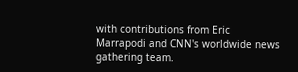with contributions from Eric Marrapodi and CNN's worldwide news gathering team.